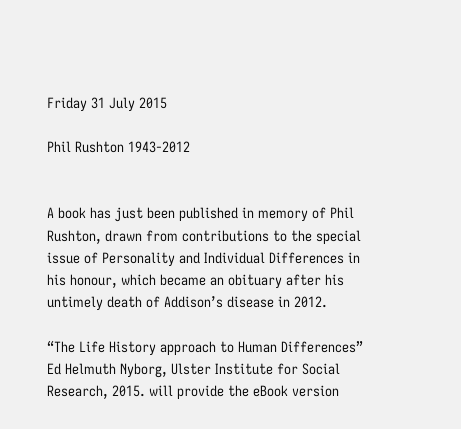Friday 31 July 2015

Phil Rushton 1943-2012


A book has just been published in memory of Phil Rushton, drawn from contributions to the special issue of Personality and Individual Differences in his honour, which became an obituary after his untimely death of Addison’s disease in 2012.

“The Life History approach to Human Differences” Ed Helmuth Nyborg, Ulster Institute for Social Research, 2015. will provide the eBook version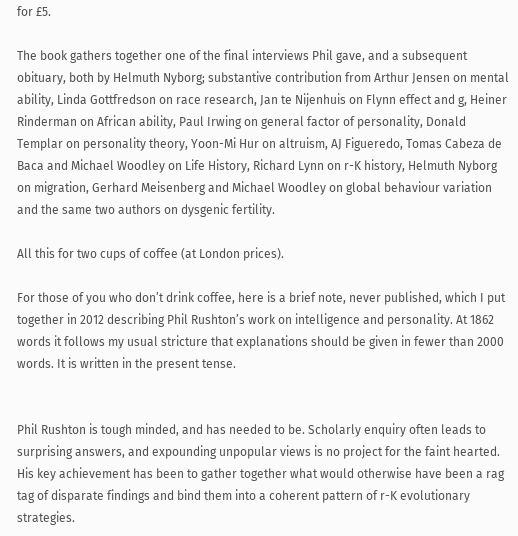for £5.

The book gathers together one of the final interviews Phil gave, and a subsequent obituary, both by Helmuth Nyborg; substantive contribution from Arthur Jensen on mental ability, Linda Gottfredson on race research, Jan te Nijenhuis on Flynn effect and g, Heiner Rinderman on African ability, Paul Irwing on general factor of personality, Donald Templar on personality theory, Yoon-Mi Hur on altruism, AJ Figueredo, Tomas Cabeza de Baca and Michael Woodley on Life History, Richard Lynn on r-K history, Helmuth Nyborg on migration, Gerhard Meisenberg and Michael Woodley on global behaviour variation and the same two authors on dysgenic fertility.

All this for two cups of coffee (at London prices).

For those of you who don’t drink coffee, here is a brief note, never published, which I put together in 2012 describing Phil Rushton’s work on intelligence and personality. At 1862 words it follows my usual stricture that explanations should be given in fewer than 2000 words. It is written in the present tense.


Phil Rushton is tough minded, and has needed to be. Scholarly enquiry often leads to surprising answers, and expounding unpopular views is no project for the faint hearted. His key achievement has been to gather together what would otherwise have been a rag tag of disparate findings and bind them into a coherent pattern of r-K evolutionary strategies.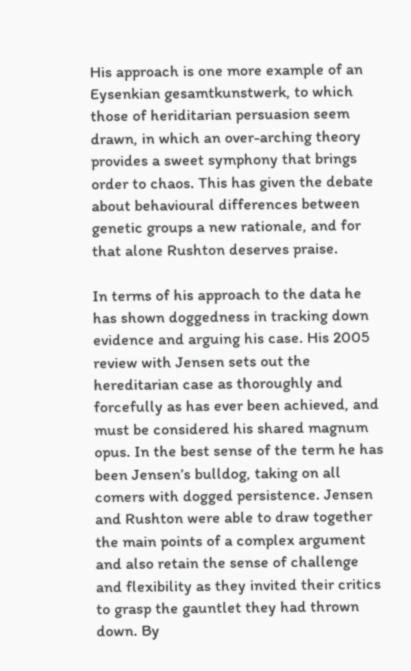His approach is one more example of an Eysenkian gesamtkunstwerk, to which those of heriditarian persuasion seem drawn, in which an over-arching theory provides a sweet symphony that brings order to chaos. This has given the debate about behavioural differences between genetic groups a new rationale, and for that alone Rushton deserves praise.

In terms of his approach to the data he has shown doggedness in tracking down evidence and arguing his case. His 2005 review with Jensen sets out the hereditarian case as thoroughly and forcefully as has ever been achieved, and must be considered his shared magnum opus. In the best sense of the term he has been Jensen’s bulldog, taking on all comers with dogged persistence. Jensen and Rushton were able to draw together the main points of a complex argument and also retain the sense of challenge and flexibility as they invited their critics to grasp the gauntlet they had thrown down. By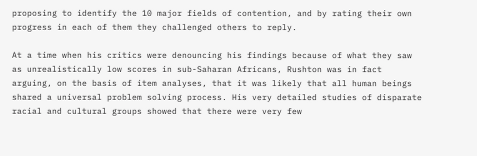proposing to identify the 10 major fields of contention, and by rating their own progress in each of them they challenged others to reply.

At a time when his critics were denouncing his findings because of what they saw as unrealistically low scores in sub-Saharan Africans, Rushton was in fact arguing, on the basis of item analyses, that it was likely that all human beings shared a universal problem solving process. His very detailed studies of disparate racial and cultural groups showed that there were very few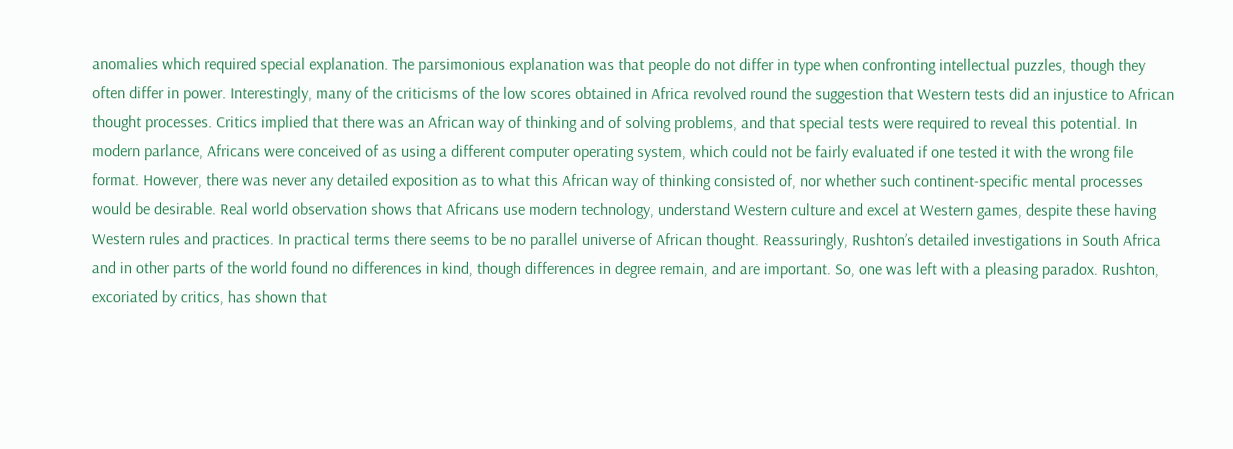anomalies which required special explanation. The parsimonious explanation was that people do not differ in type when confronting intellectual puzzles, though they often differ in power. Interestingly, many of the criticisms of the low scores obtained in Africa revolved round the suggestion that Western tests did an injustice to African thought processes. Critics implied that there was an African way of thinking and of solving problems, and that special tests were required to reveal this potential. In modern parlance, Africans were conceived of as using a different computer operating system, which could not be fairly evaluated if one tested it with the wrong file format. However, there was never any detailed exposition as to what this African way of thinking consisted of, nor whether such continent-specific mental processes would be desirable. Real world observation shows that Africans use modern technology, understand Western culture and excel at Western games, despite these having Western rules and practices. In practical terms there seems to be no parallel universe of African thought. Reassuringly, Rushton’s detailed investigations in South Africa and in other parts of the world found no differences in kind, though differences in degree remain, and are important. So, one was left with a pleasing paradox. Rushton, excoriated by critics, has shown that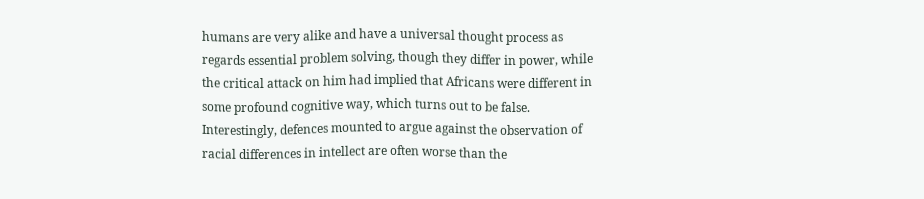humans are very alike and have a universal thought process as regards essential problem solving, though they differ in power, while the critical attack on him had implied that Africans were different in some profound cognitive way, which turns out to be false. Interestingly, defences mounted to argue against the observation of racial differences in intellect are often worse than the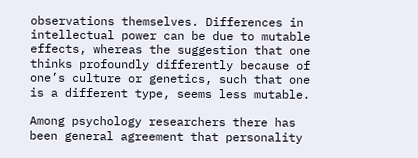observations themselves. Differences in intellectual power can be due to mutable effects, whereas the suggestion that one thinks profoundly differently because of one’s culture or genetics, such that one is a different type, seems less mutable.

Among psychology researchers there has been general agreement that personality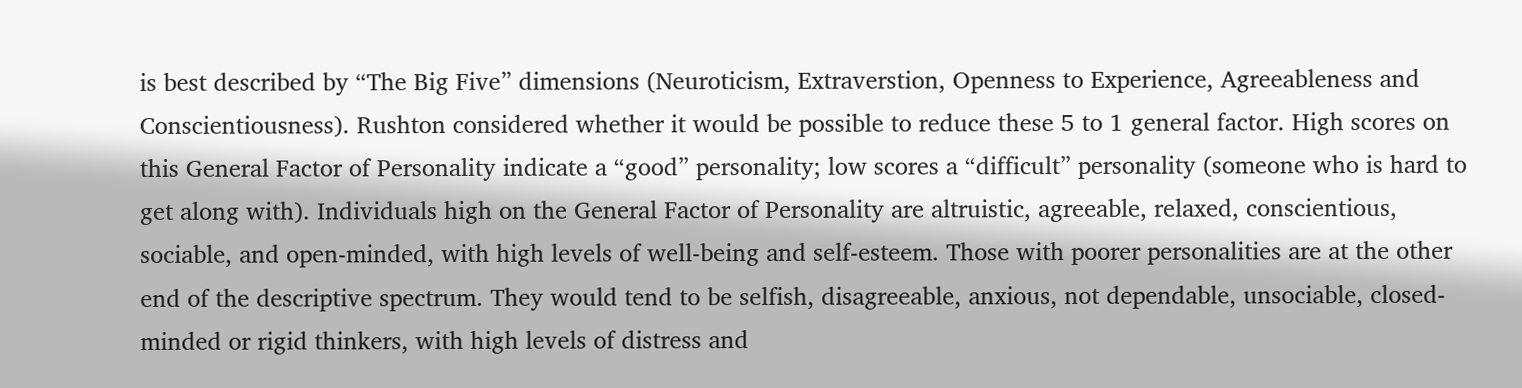is best described by “The Big Five” dimensions (Neuroticism, Extraverstion, Openness to Experience, Agreeableness and Conscientiousness). Rushton considered whether it would be possible to reduce these 5 to 1 general factor. High scores on this General Factor of Personality indicate a “good” personality; low scores a “difficult” personality (someone who is hard to get along with). Individuals high on the General Factor of Personality are altruistic, agreeable, relaxed, conscientious, sociable, and open-minded, with high levels of well-being and self-esteem. Those with poorer personalities are at the other end of the descriptive spectrum. They would tend to be selfish, disagreeable, anxious, not dependable, unsociable, closed-minded or rigid thinkers, with high levels of distress and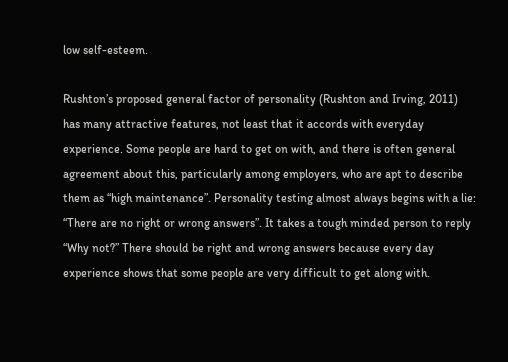low self-esteem.

Rushton’s proposed general factor of personality (Rushton and Irving, 2011) has many attractive features, not least that it accords with everyday experience. Some people are hard to get on with, and there is often general agreement about this, particularly among employers, who are apt to describe them as “high maintenance”. Personality testing almost always begins with a lie: “There are no right or wrong answers”. It takes a tough minded person to reply “Why not?” There should be right and wrong answers because every day experience shows that some people are very difficult to get along with.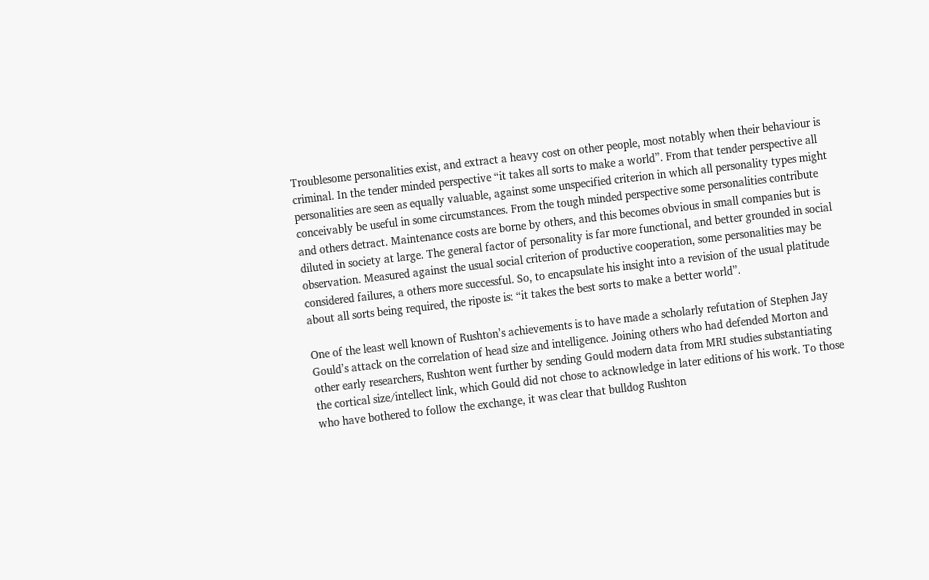Troublesome personalities exist, and extract a heavy cost on other people, most notably when their behaviour is criminal. In the tender minded perspective “it takes all sorts to make a world”. From that tender perspective all personalities are seen as equally valuable, against some unspecified criterion in which all personality types might conceivably be useful in some circumstances. From the tough minded perspective some personalities contribute and others detract. Maintenance costs are borne by others, and this becomes obvious in small companies but is diluted in society at large. The general factor of personality is far more functional, and better grounded in social observation. Measured against the usual social criterion of productive cooperation, some personalities may be considered failures, a others more successful. So, to encapsulate his insight into a revision of the usual platitude about all sorts being required, the riposte is: “it takes the best sorts to make a better world”.

One of the least well known of Rushton’s achievements is to have made a scholarly refutation of Stephen Jay Gould’s attack on the correlation of head size and intelligence. Joining others who had defended Morton and other early researchers, Rushton went further by sending Gould modern data from MRI studies substantiating the cortical size/intellect link, which Gould did not chose to acknowledge in later editions of his work. To those who have bothered to follow the exchange, it was clear that bulldog Rushton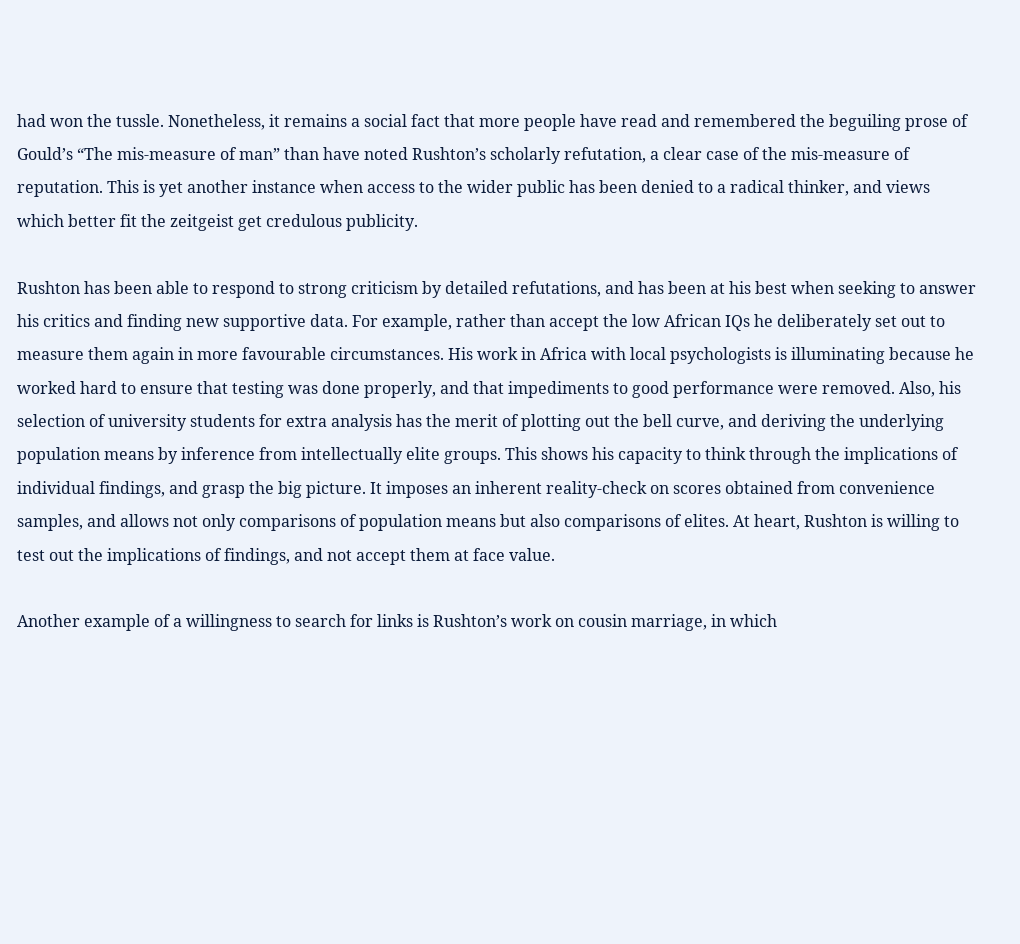had won the tussle. Nonetheless, it remains a social fact that more people have read and remembered the beguiling prose of Gould’s “The mis-measure of man” than have noted Rushton’s scholarly refutation, a clear case of the mis-measure of reputation. This is yet another instance when access to the wider public has been denied to a radical thinker, and views which better fit the zeitgeist get credulous publicity.

Rushton has been able to respond to strong criticism by detailed refutations, and has been at his best when seeking to answer his critics and finding new supportive data. For example, rather than accept the low African IQs he deliberately set out to measure them again in more favourable circumstances. His work in Africa with local psychologists is illuminating because he worked hard to ensure that testing was done properly, and that impediments to good performance were removed. Also, his selection of university students for extra analysis has the merit of plotting out the bell curve, and deriving the underlying population means by inference from intellectually elite groups. This shows his capacity to think through the implications of individual findings, and grasp the big picture. It imposes an inherent reality-check on scores obtained from convenience samples, and allows not only comparisons of population means but also comparisons of elites. At heart, Rushton is willing to test out the implications of findings, and not accept them at face value.

Another example of a willingness to search for links is Rushton’s work on cousin marriage, in which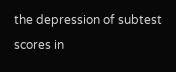the depression of subtest scores in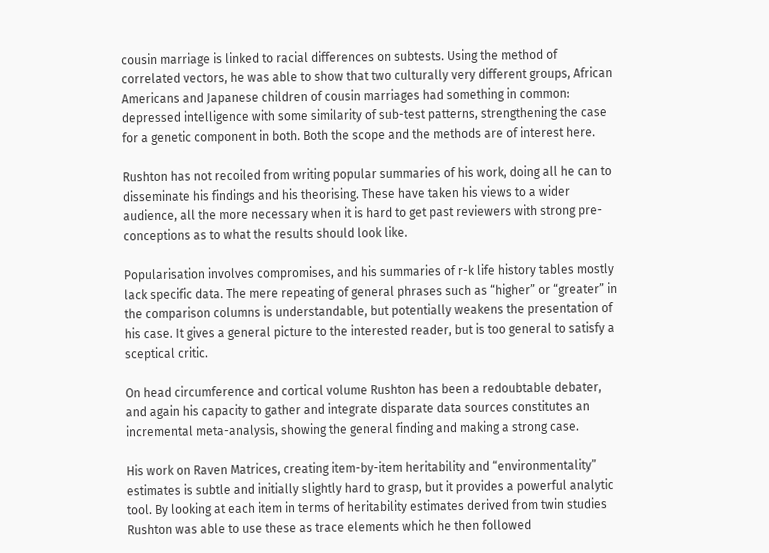cousin marriage is linked to racial differences on subtests. Using the method of correlated vectors, he was able to show that two culturally very different groups, African Americans and Japanese children of cousin marriages had something in common: depressed intelligence with some similarity of sub-test patterns, strengthening the case for a genetic component in both. Both the scope and the methods are of interest here.

Rushton has not recoiled from writing popular summaries of his work, doing all he can to disseminate his findings and his theorising. These have taken his views to a wider audience, all the more necessary when it is hard to get past reviewers with strong pre-conceptions as to what the results should look like.

Popularisation involves compromises, and his summaries of r-k life history tables mostly lack specific data. The mere repeating of general phrases such as “higher” or “greater” in the comparison columns is understandable, but potentially weakens the presentation of his case. It gives a general picture to the interested reader, but is too general to satisfy a sceptical critic.

On head circumference and cortical volume Rushton has been a redoubtable debater, and again his capacity to gather and integrate disparate data sources constitutes an incremental meta-analysis, showing the general finding and making a strong case.

His work on Raven Matrices, creating item-by-item heritability and “environmentality” estimates is subtle and initially slightly hard to grasp, but it provides a powerful analytic tool. By looking at each item in terms of heritability estimates derived from twin studies Rushton was able to use these as trace elements which he then followed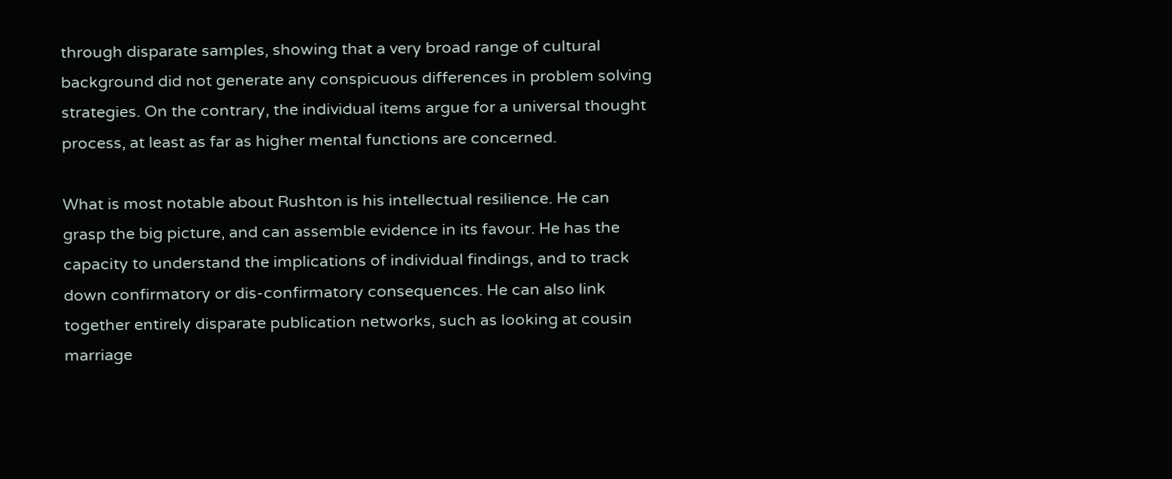through disparate samples, showing that a very broad range of cultural background did not generate any conspicuous differences in problem solving strategies. On the contrary, the individual items argue for a universal thought process, at least as far as higher mental functions are concerned.

What is most notable about Rushton is his intellectual resilience. He can grasp the big picture, and can assemble evidence in its favour. He has the capacity to understand the implications of individual findings, and to track down confirmatory or dis-confirmatory consequences. He can also link together entirely disparate publication networks, such as looking at cousin marriage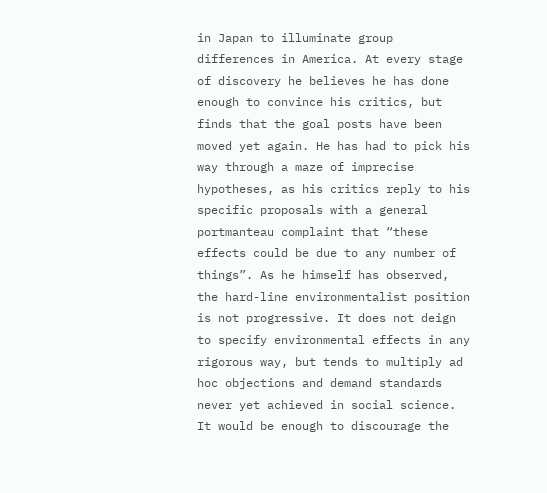in Japan to illuminate group differences in America. At every stage of discovery he believes he has done enough to convince his critics, but finds that the goal posts have been moved yet again. He has had to pick his way through a maze of imprecise hypotheses, as his critics reply to his specific proposals with a general portmanteau complaint that “these effects could be due to any number of things”. As he himself has observed, the hard-line environmentalist position is not progressive. It does not deign to specify environmental effects in any rigorous way, but tends to multiply ad hoc objections and demand standards never yet achieved in social science. It would be enough to discourage the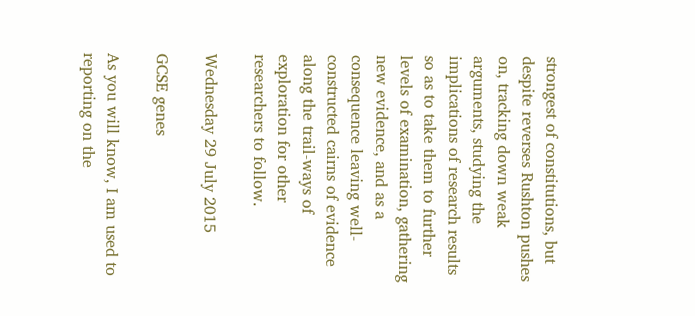strongest of constitutions, but despite reverses Rushton pushes on, tracking down weak arguments, studying the implications of research results so as to take them to further levels of examination, gathering new evidence, and as a consequence leaving well-constructed cairns of evidence along the trail-ways of exploration for other researchers to follow.

Wednesday 29 July 2015

GCSE genes

As you will know, I am used to reporting on the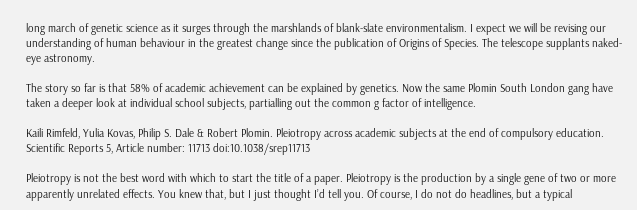long march of genetic science as it surges through the marshlands of blank-slate environmentalism. I expect we will be revising our understanding of human behaviour in the greatest change since the publication of Origins of Species. The telescope supplants naked-eye astronomy.

The story so far is that 58% of academic achievement can be explained by genetics. Now the same Plomin South London gang have taken a deeper look at individual school subjects, partialling out the common g factor of intelligence.

Kaili Rimfeld, Yulia Kovas, Philip S. Dale & Robert Plomin. Pleiotropy across academic subjects at the end of compulsory education. Scientific Reports 5, Article number: 11713 doi:10.1038/srep11713

Pleiotropy is not the best word with which to start the title of a paper. Pleiotropy is the production by a single gene of two or more apparently unrelated effects. You knew that, but I just thought I’d tell you. Of course, I do not do headlines, but a typical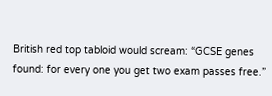British red top tabloid would scream: “GCSE genes found: for every one you get two exam passes free.”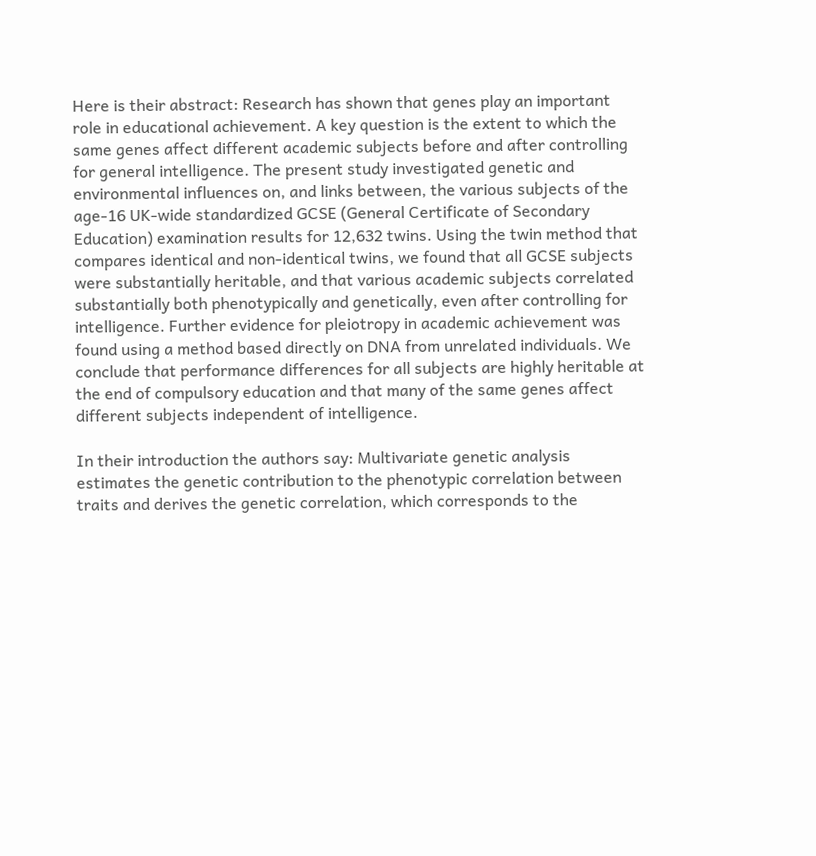Here is their abstract: Research has shown that genes play an important role in educational achievement. A key question is the extent to which the same genes affect different academic subjects before and after controlling for general intelligence. The present study investigated genetic and environmental influences on, and links between, the various subjects of the age-16 UK-wide standardized GCSE (General Certificate of Secondary Education) examination results for 12,632 twins. Using the twin method that compares identical and non-identical twins, we found that all GCSE subjects were substantially heritable, and that various academic subjects correlated substantially both phenotypically and genetically, even after controlling for intelligence. Further evidence for pleiotropy in academic achievement was found using a method based directly on DNA from unrelated individuals. We conclude that performance differences for all subjects are highly heritable at the end of compulsory education and that many of the same genes affect different subjects independent of intelligence.

In their introduction the authors say: Multivariate genetic analysis estimates the genetic contribution to the phenotypic correlation between traits and derives the genetic correlation, which corresponds to the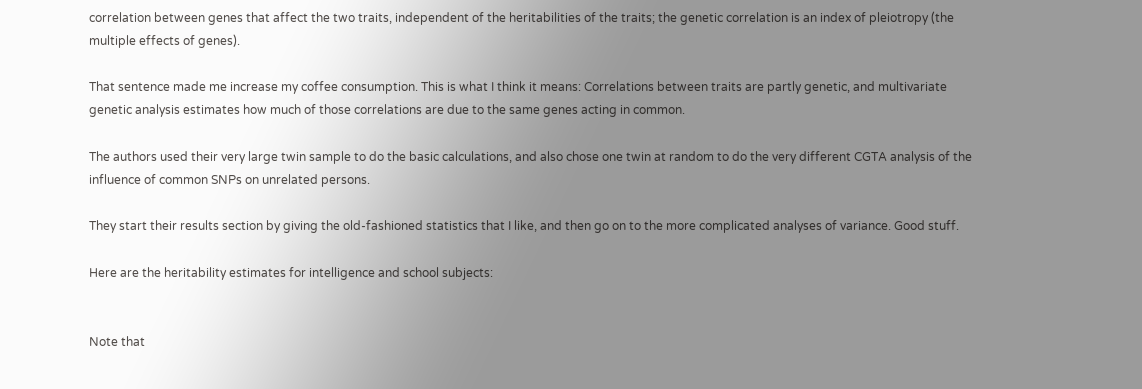correlation between genes that affect the two traits, independent of the heritabilities of the traits; the genetic correlation is an index of pleiotropy (the multiple effects of genes).

That sentence made me increase my coffee consumption. This is what I think it means: Correlations between traits are partly genetic, and multivariate genetic analysis estimates how much of those correlations are due to the same genes acting in common.

The authors used their very large twin sample to do the basic calculations, and also chose one twin at random to do the very different CGTA analysis of the influence of common SNPs on unrelated persons.

They start their results section by giving the old-fashioned statistics that I like, and then go on to the more complicated analyses of variance. Good stuff.

Here are the heritability estimates for intelligence and school subjects:


Note that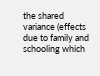the shared variance (effects due to family and schooling which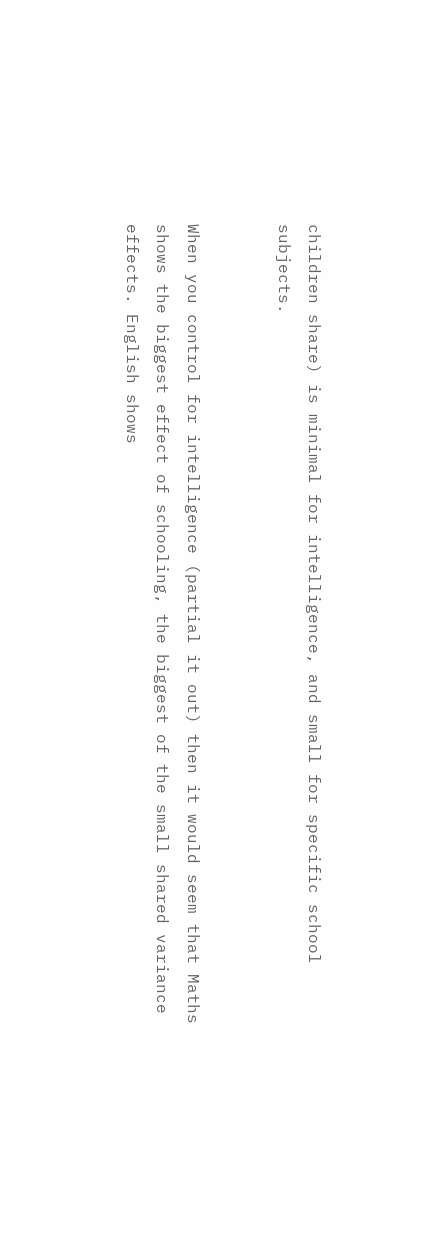children share) is minimal for intelligence, and small for specific school subjects.


When you control for intelligence (partial it out) then it would seem that Maths shows the biggest effect of schooling, the biggest of the small shared variance effects. English shows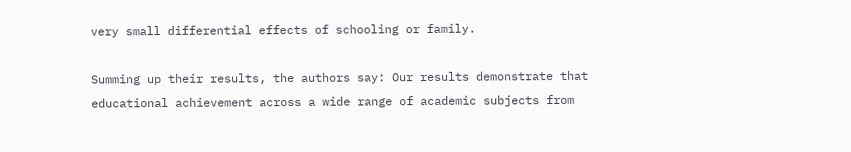very small differential effects of schooling or family.

Summing up their results, the authors say: Our results demonstrate that educational achievement across a wide range of academic subjects from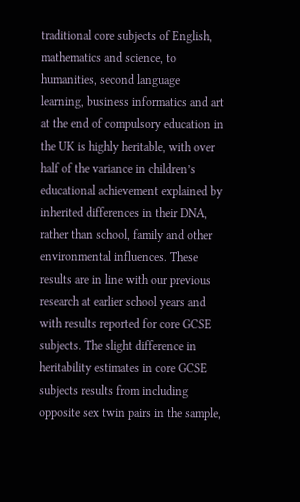traditional core subjects of English, mathematics and science, to humanities, second language learning, business informatics and art at the end of compulsory education in the UK is highly heritable, with over half of the variance in children’s educational achievement explained by inherited differences in their DNA, rather than school, family and other environmental influences. These results are in line with our previous research at earlier school years and with results reported for core GCSE subjects. The slight difference in heritability estimates in core GCSE subjects results from including opposite sex twin pairs in the sample,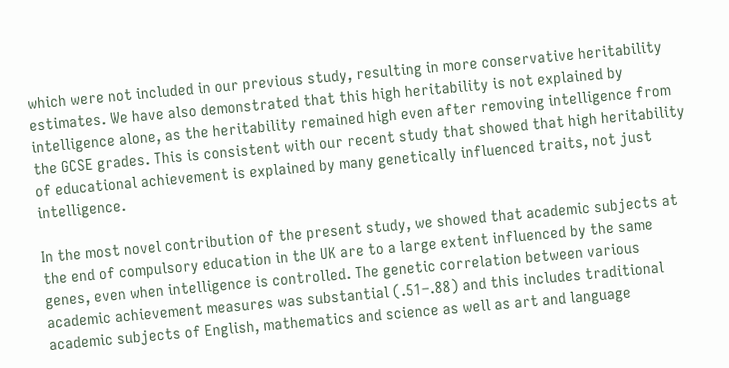which were not included in our previous study, resulting in more conservative heritability estimates. We have also demonstrated that this high heritability is not explained by intelligence alone, as the heritability remained high even after removing intelligence from the GCSE grades. This is consistent with our recent study that showed that high heritability of educational achievement is explained by many genetically influenced traits, not just intelligence.

In the most novel contribution of the present study, we showed that academic subjects at the end of compulsory education in the UK are to a large extent influenced by the same genes, even when intelligence is controlled. The genetic correlation between various academic achievement measures was substantial (.51–.88) and this includes traditional academic subjects of English, mathematics and science as well as art and language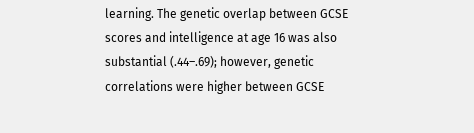learning. The genetic overlap between GCSE scores and intelligence at age 16 was also substantial (.44–.69); however, genetic correlations were higher between GCSE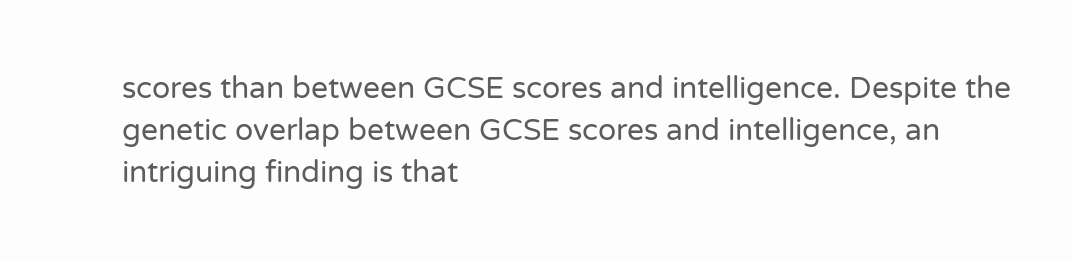scores than between GCSE scores and intelligence. Despite the genetic overlap between GCSE scores and intelligence, an intriguing finding is that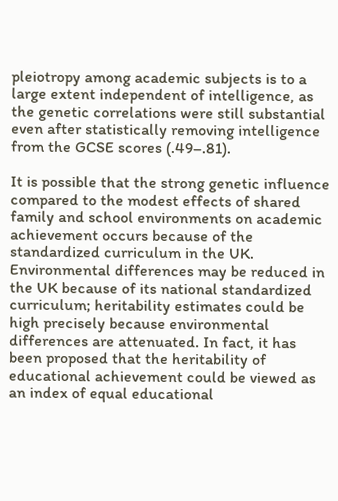pleiotropy among academic subjects is to a large extent independent of intelligence, as the genetic correlations were still substantial even after statistically removing intelligence from the GCSE scores (.49–.81).

It is possible that the strong genetic influence compared to the modest effects of shared family and school environments on academic achievement occurs because of the standardized curriculum in the UK. Environmental differences may be reduced in the UK because of its national standardized curriculum; heritability estimates could be high precisely because environmental differences are attenuated. In fact, it has been proposed that the heritability of educational achievement could be viewed as an index of equal educational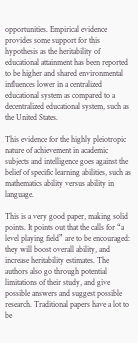opportunities. Empirical evidence provides some support for this hypothesis as the heritability of educational attainment has been reported to be higher and shared environmental influences lower in a centralized educational system as compared to a decentralized educational system, such as the United States.

This evidence for the highly pleiotropic nature of achievement in academic subjects and intelligence goes against the belief of specific learning abilities, such as mathematics ability versus ability in language.

This is a very good paper, making solid points. It points out that the calls for “a level playing field” are to be encouraged: they will boost overall ability, and increase heritability estimates. The authors also go through potential limitations of their study, and give possible answers and suggest possible research. Traditional papers have a lot to be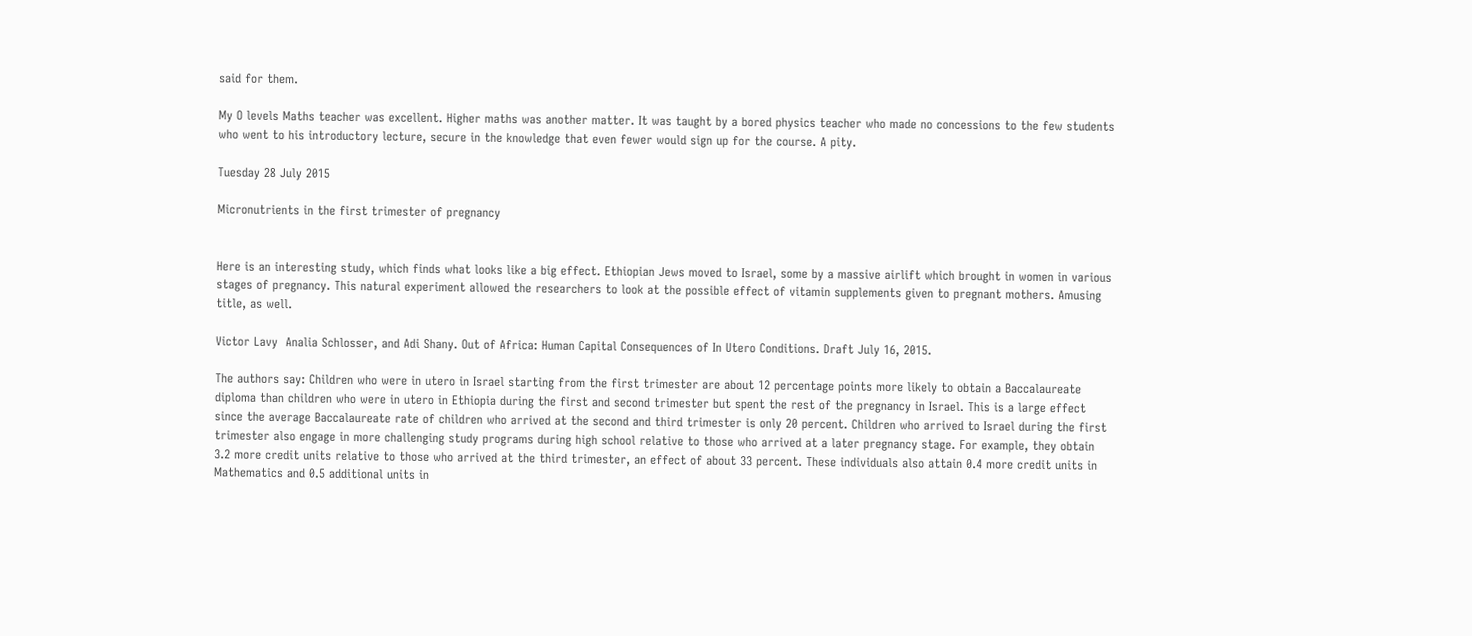said for them.

My O levels Maths teacher was excellent. Higher maths was another matter. It was taught by a bored physics teacher who made no concessions to the few students who went to his introductory lecture, secure in the knowledge that even fewer would sign up for the course. A pity.

Tuesday 28 July 2015

Micronutrients in the first trimester of pregnancy


Here is an interesting study, which finds what looks like a big effect. Ethiopian Jews moved to Israel, some by a massive airlift which brought in women in various stages of pregnancy. This natural experiment allowed the researchers to look at the possible effect of vitamin supplements given to pregnant mothers. Amusing title, as well.

Victor Lavy  Analia Schlosser, and Adi Shany. Out of Africa: Human Capital Consequences of In Utero Conditions. Draft July 16, 2015.

The authors say: Children who were in utero in Israel starting from the first trimester are about 12 percentage points more likely to obtain a Baccalaureate diploma than children who were in utero in Ethiopia during the first and second trimester but spent the rest of the pregnancy in Israel. This is a large effect since the average Baccalaureate rate of children who arrived at the second and third trimester is only 20 percent. Children who arrived to Israel during the first trimester also engage in more challenging study programs during high school relative to those who arrived at a later pregnancy stage. For example, they obtain 3.2 more credit units relative to those who arrived at the third trimester, an effect of about 33 percent. These individuals also attain 0.4 more credit units in Mathematics and 0.5 additional units in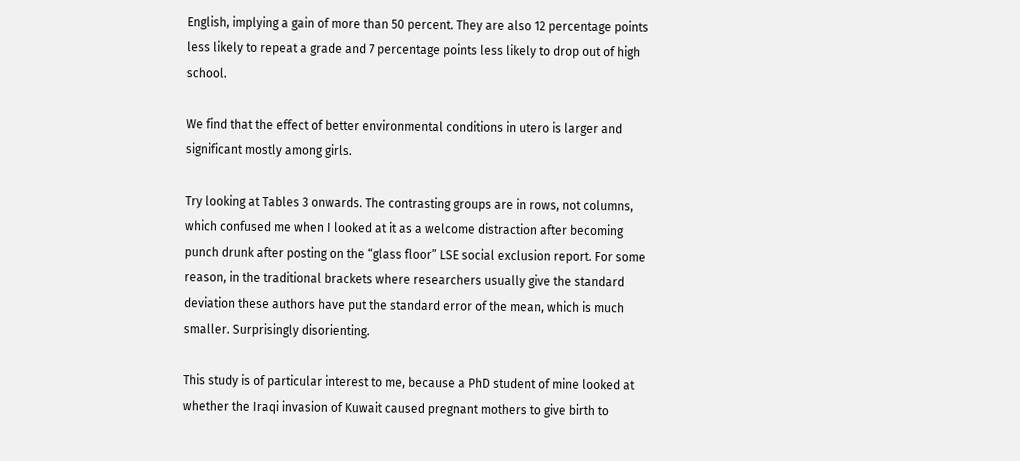English, implying a gain of more than 50 percent. They are also 12 percentage points less likely to repeat a grade and 7 percentage points less likely to drop out of high school.

We find that the effect of better environmental conditions in utero is larger and significant mostly among girls.

Try looking at Tables 3 onwards. The contrasting groups are in rows, not columns, which confused me when I looked at it as a welcome distraction after becoming punch drunk after posting on the “glass floor” LSE social exclusion report. For some reason, in the traditional brackets where researchers usually give the standard deviation these authors have put the standard error of the mean, which is much smaller. Surprisingly disorienting.

This study is of particular interest to me, because a PhD student of mine looked at whether the Iraqi invasion of Kuwait caused pregnant mothers to give birth to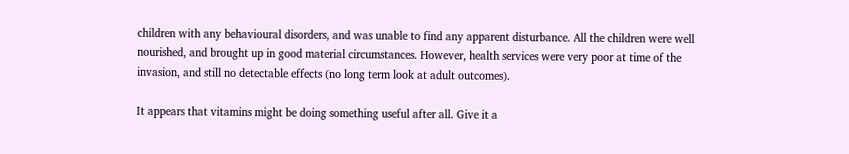children with any behavioural disorders, and was unable to find any apparent disturbance. All the children were well nourished, and brought up in good material circumstances. However, health services were very poor at time of the invasion, and still no detectable effects (no long term look at adult outcomes).

It appears that vitamins might be doing something useful after all. Give it a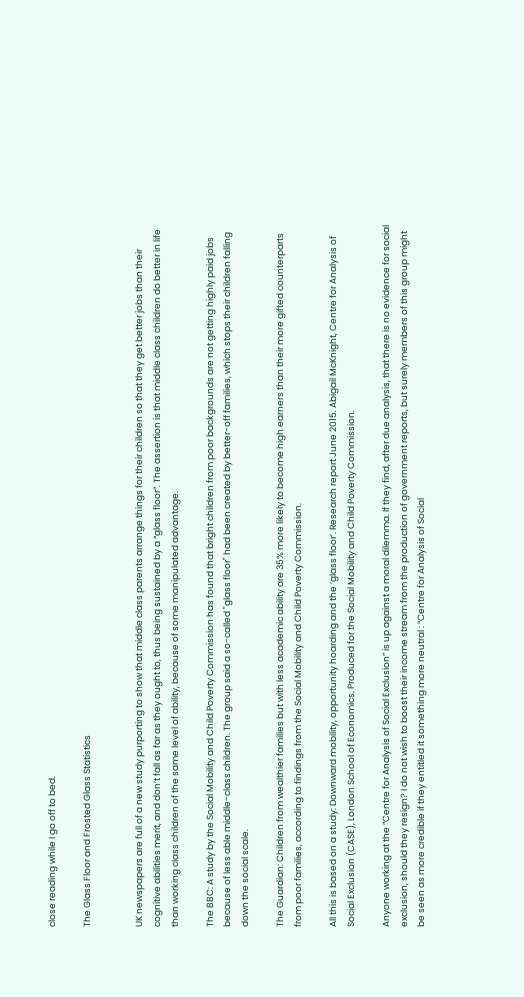close reading while I go off to bed.

The Glass Floor and Frosted Glass Statistics


UK newspapers are full of a new study purporting to show that middle class parents arrange things for their children so that they get better jobs than their cognitive abilities merit, and don’t fall as far as they ought to, thus being sustained by a “glass floor”. The assertion is that middle class children do better in life than working class children of the same level of ability, because of some manipulated advantage.

The BBC: A study by the Social Mobility and Child Poverty Commission has found that bright children from poor backgrounds are not getting highly paid jobs because of less able middle-class children. The group said a so-called "glass floor" had been created by better-off families, which stops their children falling down the social scale.

The Guardian: Children from wealthier families but with less academic ability are 35% more likely to become high earners than their more gifted counterparts from poor families, according to findings from the Social Mobility and Child Poverty Commission.

All this is based on a study: Downward mobility, opportunity hoarding and the ‘glass floor’. Research report June 2015. Abigail McKnight, Centre for Analysis of Social Exclusion (CASE), London School of Economics. Produced for the Social Mobility and Child Poverty Commission.

Anyone working at the “Centre for Analysis of Social Exclusion” is up against a moral dilemma. If they find, after due analysis, that there is no evidence for social exclusion, should they resign? I do not wish to boost their income stream from the production of government reports, but surely members of this group might be seen as more credible if they entitled it something more neutral : “Centre for Analysis of Social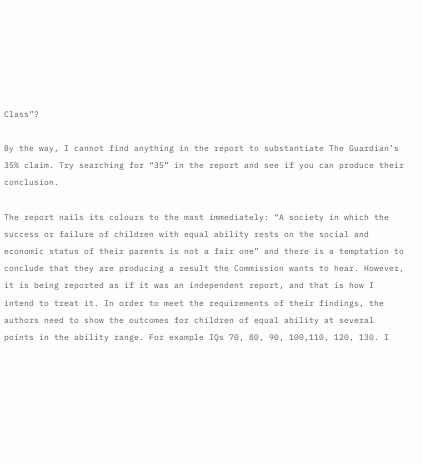Class”?

By the way, I cannot find anything in the report to substantiate The Guardian’s 35% claim. Try searching for “35” in the report and see if you can produce their conclusion.

The report nails its colours to the mast immediately: “A society in which the success or failure of children with equal ability rests on the social and economic status of their parents is not a fair one” and there is a temptation to conclude that they are producing a result the Commission wants to hear. However, it is being reported as if it was an independent report, and that is how I intend to treat it. In order to meet the requirements of their findings, the authors need to show the outcomes for children of equal ability at several points in the ability range. For example IQs 70, 80, 90, 100,110, 120, 130. I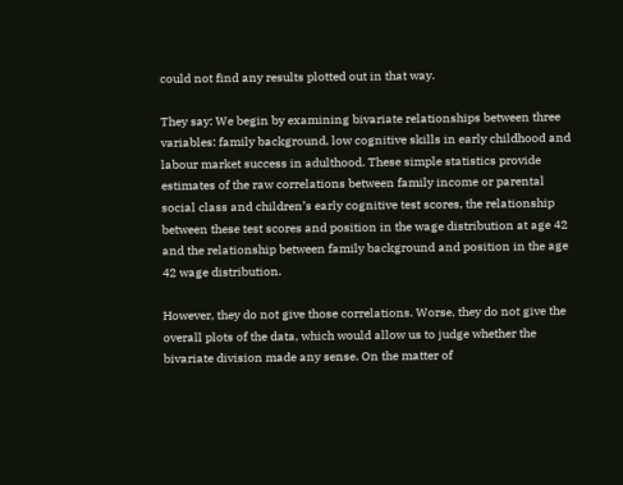could not find any results plotted out in that way.

They say: We begin by examining bivariate relationships between three variables: family background, low cognitive skills in early childhood and labour market success in adulthood. These simple statistics provide estimates of the raw correlations between family income or parental social class and children’s early cognitive test scores, the relationship between these test scores and position in the wage distribution at age 42 and the relationship between family background and position in the age 42 wage distribution.

However, they do not give those correlations. Worse, they do not give the overall plots of the data, which would allow us to judge whether the bivariate division made any sense. On the matter of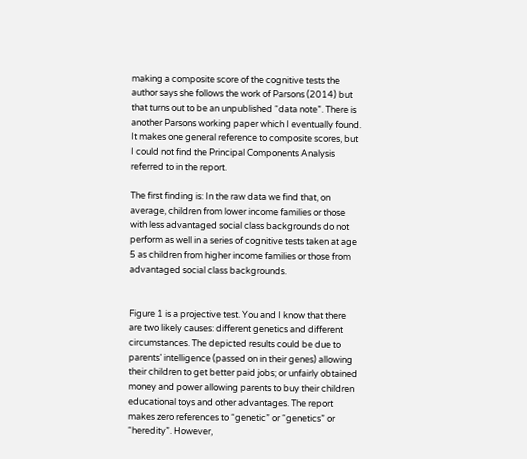making a composite score of the cognitive tests the author says she follows the work of Parsons (2014) but that turns out to be an unpublished “data note”. There is another Parsons working paper which I eventually found. It makes one general reference to composite scores, but I could not find the Principal Components Analysis referred to in the report.

The first finding is: In the raw data we find that, on average, children from lower income families or those with less advantaged social class backgrounds do not perform as well in a series of cognitive tests taken at age 5 as children from higher income families or those from advantaged social class backgrounds.


Figure 1 is a projective test. You and I know that there are two likely causes: different genetics and different circumstances. The depicted results could be due to parents’ intelligence (passed on in their genes) allowing their children to get better paid jobs; or unfairly obtained money and power allowing parents to buy their children educational toys and other advantages. The report makes zero references to “genetic” or “genetics” or “heredity”. However,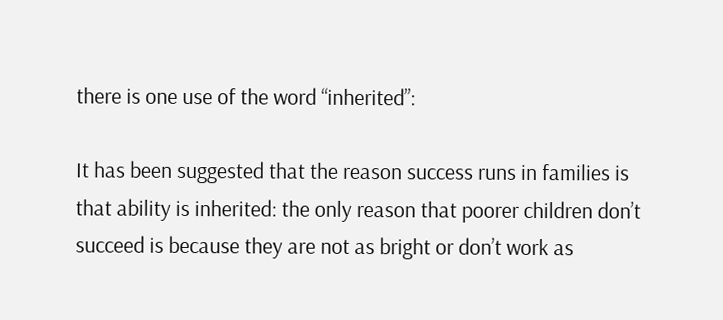there is one use of the word “inherited”:

It has been suggested that the reason success runs in families is that ability is inherited: the only reason that poorer children don’t succeed is because they are not as bright or don’t work as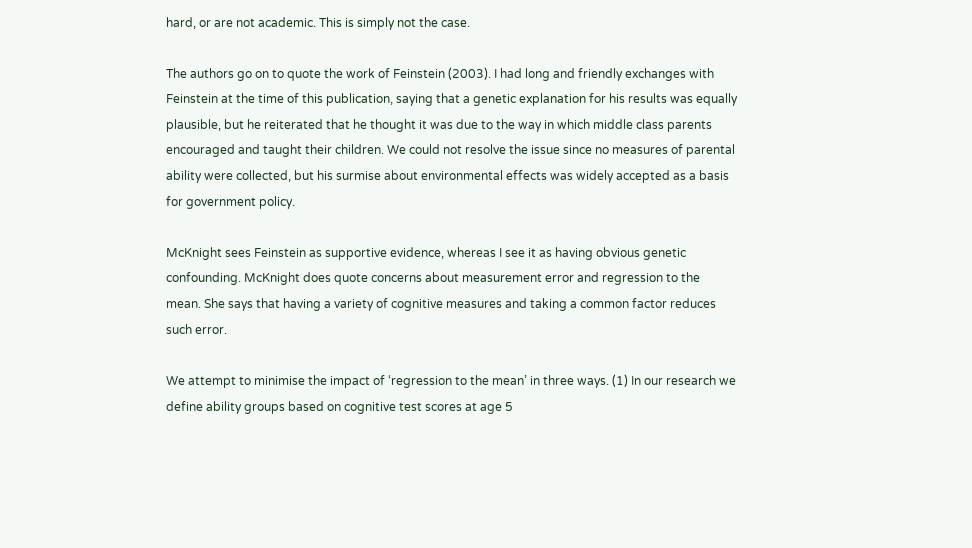hard, or are not academic. This is simply not the case.

The authors go on to quote the work of Feinstein (2003). I had long and friendly exchanges with Feinstein at the time of this publication, saying that a genetic explanation for his results was equally plausible, but he reiterated that he thought it was due to the way in which middle class parents encouraged and taught their children. We could not resolve the issue since no measures of parental ability were collected, but his surmise about environmental effects was widely accepted as a basis for government policy.

McKnight sees Feinstein as supportive evidence, whereas I see it as having obvious genetic confounding. McKnight does quote concerns about measurement error and regression to the mean. She says that having a variety of cognitive measures and taking a common factor reduces such error.

We attempt to minimise the impact of ‘regression to the mean’ in three ways. (1) In our research we define ability groups based on cognitive test scores at age 5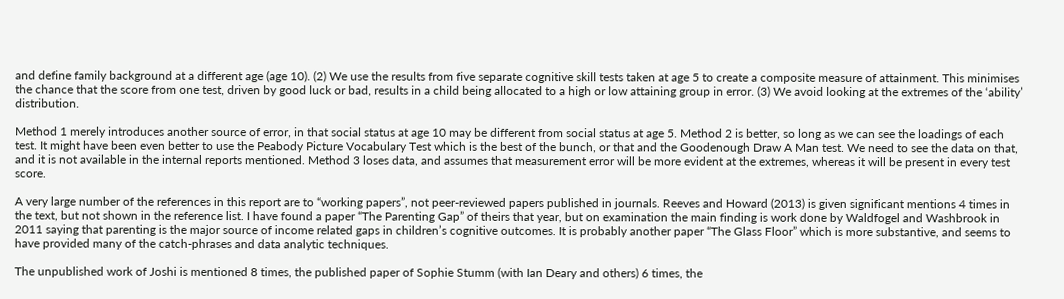and define family background at a different age (age 10). (2) We use the results from five separate cognitive skill tests taken at age 5 to create a composite measure of attainment. This minimises the chance that the score from one test, driven by good luck or bad, results in a child being allocated to a high or low attaining group in error. (3) We avoid looking at the extremes of the ‘ability’ distribution.

Method 1 merely introduces another source of error, in that social status at age 10 may be different from social status at age 5. Method 2 is better, so long as we can see the loadings of each test. It might have been even better to use the Peabody Picture Vocabulary Test which is the best of the bunch, or that and the Goodenough Draw A Man test. We need to see the data on that, and it is not available in the internal reports mentioned. Method 3 loses data, and assumes that measurement error will be more evident at the extremes, whereas it will be present in every test score.

A very large number of the references in this report are to “working papers”, not peer-reviewed papers published in journals. Reeves and Howard (2013) is given significant mentions 4 times in the text, but not shown in the reference list. I have found a paper “The Parenting Gap” of theirs that year, but on examination the main finding is work done by Waldfogel and Washbrook in 2011 saying that parenting is the major source of income related gaps in children’s cognitive outcomes. It is probably another paper “The Glass Floor” which is more substantive, and seems to have provided many of the catch-phrases and data analytic techniques.

The unpublished work of Joshi is mentioned 8 times, the published paper of Sophie Stumm (with Ian Deary and others) 6 times, the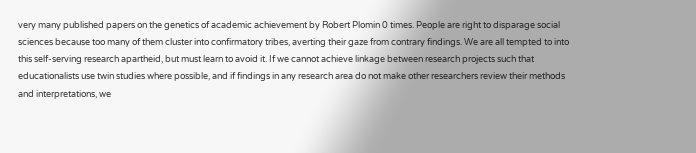very many published papers on the genetics of academic achievement by Robert Plomin 0 times. People are right to disparage social sciences because too many of them cluster into confirmatory tribes, averting their gaze from contrary findings. We are all tempted to into this self-serving research apartheid, but must learn to avoid it. If we cannot achieve linkage between research projects such that educationalists use twin studies where possible, and if findings in any research area do not make other researchers review their methods and interpretations, we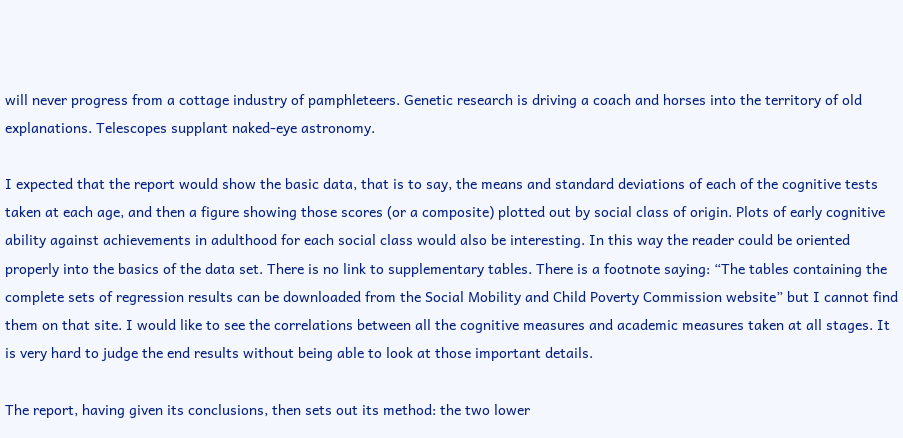will never progress from a cottage industry of pamphleteers. Genetic research is driving a coach and horses into the territory of old explanations. Telescopes supplant naked-eye astronomy.

I expected that the report would show the basic data, that is to say, the means and standard deviations of each of the cognitive tests taken at each age, and then a figure showing those scores (or a composite) plotted out by social class of origin. Plots of early cognitive ability against achievements in adulthood for each social class would also be interesting. In this way the reader could be oriented properly into the basics of the data set. There is no link to supplementary tables. There is a footnote saying: “The tables containing the complete sets of regression results can be downloaded from the Social Mobility and Child Poverty Commission website” but I cannot find them on that site. I would like to see the correlations between all the cognitive measures and academic measures taken at all stages. It is very hard to judge the end results without being able to look at those important details.

The report, having given its conclusions, then sets out its method: the two lower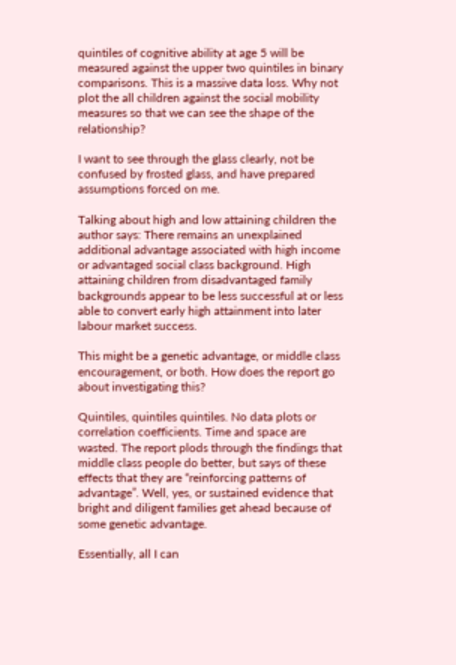quintiles of cognitive ability at age 5 will be measured against the upper two quintiles in binary comparisons. This is a massive data loss. Why not plot the all children against the social mobility measures so that we can see the shape of the relationship?

I want to see through the glass clearly, not be confused by frosted glass, and have prepared assumptions forced on me.

Talking about high and low attaining children the author says: There remains an unexplained additional advantage associated with high income or advantaged social class background. High attaining children from disadvantaged family backgrounds appear to be less successful at or less able to convert early high attainment into later labour market success.

This might be a genetic advantage, or middle class encouragement, or both. How does the report go about investigating this?

Quintiles, quintiles quintiles. No data plots or correlation coefficients. Time and space are wasted. The report plods through the findings that middle class people do better, but says of these effects that they are “reinforcing patterns of advantage”. Well, yes, or sustained evidence that bright and diligent families get ahead because of some genetic advantage.

Essentially, all I can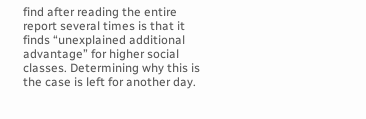find after reading the entire report several times is that it finds “unexplained additional advantage” for higher social classes. Determining why this is the case is left for another day.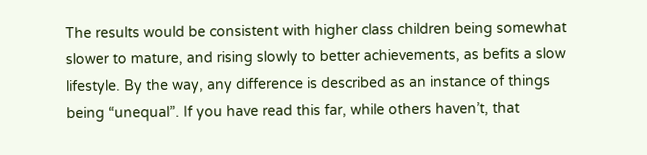The results would be consistent with higher class children being somewhat slower to mature, and rising slowly to better achievements, as befits a slow lifestyle. By the way, any difference is described as an instance of things being “unequal”. If you have read this far, while others haven’t, that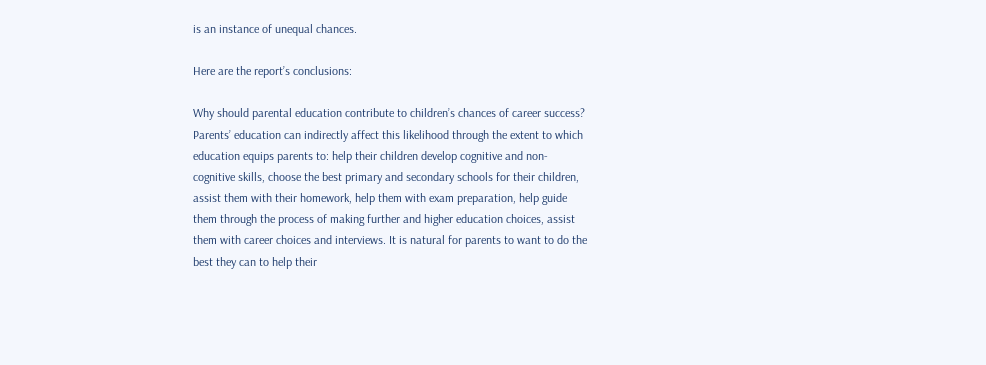is an instance of unequal chances.

Here are the report’s conclusions:

Why should parental education contribute to children’s chances of career success? Parents’ education can indirectly affect this likelihood through the extent to which education equips parents to: help their children develop cognitive and non-cognitive skills, choose the best primary and secondary schools for their children, assist them with their homework, help them with exam preparation, help guide them through the process of making further and higher education choices, assist them with career choices and interviews. It is natural for parents to want to do the best they can to help their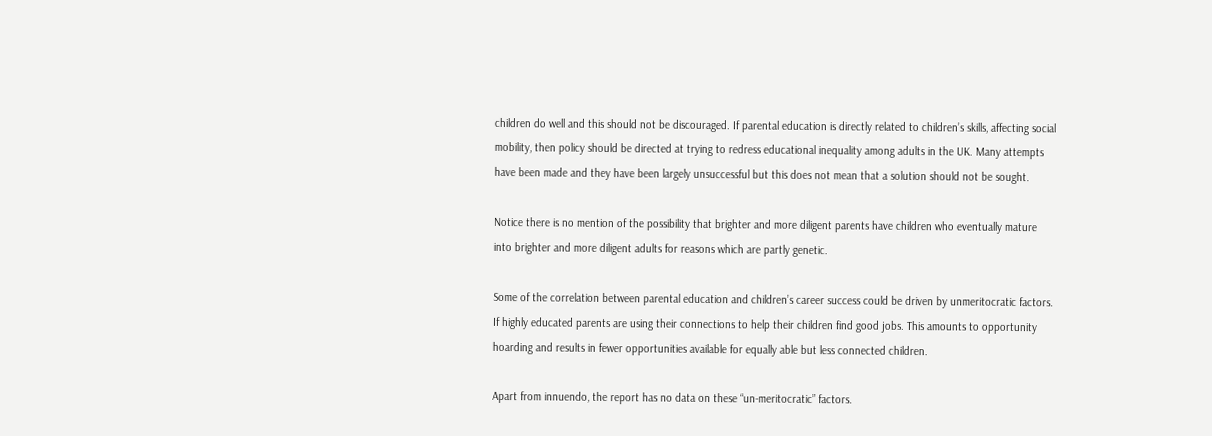children do well and this should not be discouraged. If parental education is directly related to children’s skills, affecting social mobility, then policy should be directed at trying to redress educational inequality among adults in the UK. Many attempts have been made and they have been largely unsuccessful but this does not mean that a solution should not be sought.

Notice there is no mention of the possibility that brighter and more diligent parents have children who eventually mature into brighter and more diligent adults for reasons which are partly genetic.

Some of the correlation between parental education and children’s career success could be driven by unmeritocratic factors. If highly educated parents are using their connections to help their children find good jobs. This amounts to opportunity hoarding and results in fewer opportunities available for equally able but less connected children.

Apart from innuendo, the report has no data on these “un-meritocratic” factors.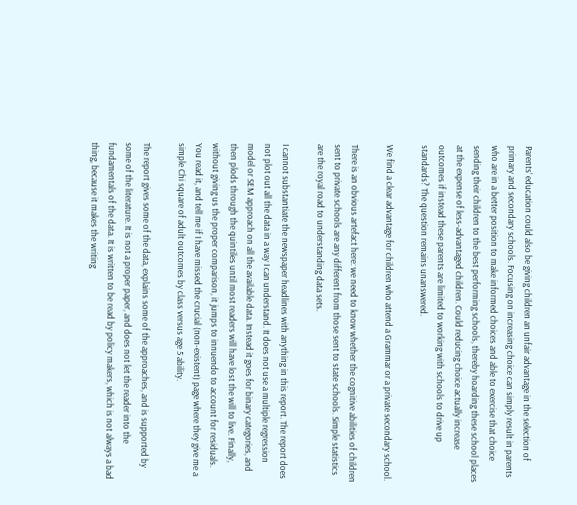Parents’ education could also be giving children an unfair advantage in the selection of primary and secondary schools. Focusing on increasing choice can simply result in parents who are in a better position to make informed choices and able to exercise that choice sending their children to the best performing schools, thereby hoarding these school places at the expense of less-advantaged children. Could reducing choice actually increase outcomes if instead these parents are limited to working with schools to drive up standards? The question remains unanswered.

We find a clear advantage for children who attend a Grammar or a private secondary school.

There is an obvious artefact here: we need to know whether the cognitive abilities of children sent to private schools are any different from those sent to state schools. Simple statistics are the royal road to understanding data sets.

I cannot substantiate the newspaper headlines with anything in this report. The report does not plot out all the data in a way I can understand. It does not use a multiple regression model or SEM approach on all the available data. Instead it goes for binary categories, and then plods through the quintiles until most readers will have lost the will to live. Finally, without giving us the proper comparison, it jumps to innuendo to account for residuals. You read it, and tell me if I have missed the crucial (non-existent) page where they give me a simple Chi square of adult outcomes by class versus age 5 ability.

The report gives some of the data, explains some of the approaches, and is supported by some of the literature. It is not a proper paper, and does not let the reader into the fundamentals of the data. It is written to be read by policy makers, which is not always a bad thing, because it makes the writing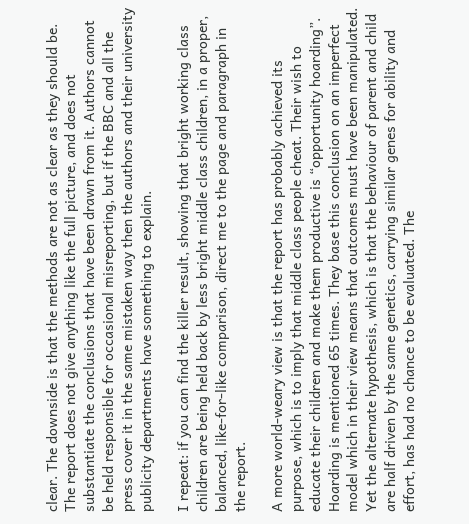clear. The downside is that the methods are not as clear as they should be. The report does not give anything like the full picture, and does not substantiate the conclusions that have been drawn from it. Authors cannot be held responsible for occasional misreporting, but if the BBC and all the press cover it in the same mistaken way then the authors and their university publicity departments have something to explain.

I repeat: if you can find the killer result, showing that bright working class children are being held back by less bright middle class children, in a proper, balanced, like-for-like comparison, direct me to the page and paragraph in the report.

A more world-weary view is that the report has probably achieved its purpose, which is to imply that middle class people cheat. Their wish to educate their children and make them productive is “opportunity hoarding”. Hoarding is mentioned 65 times. They base this conclusion on an imperfect model which in their view means that outcomes must have been manipulated. Yet the alternate hypothesis, which is that the behaviour of parent and child are half driven by the same genetics, carrying similar genes for ability and effort, has had no chance to be evaluated. The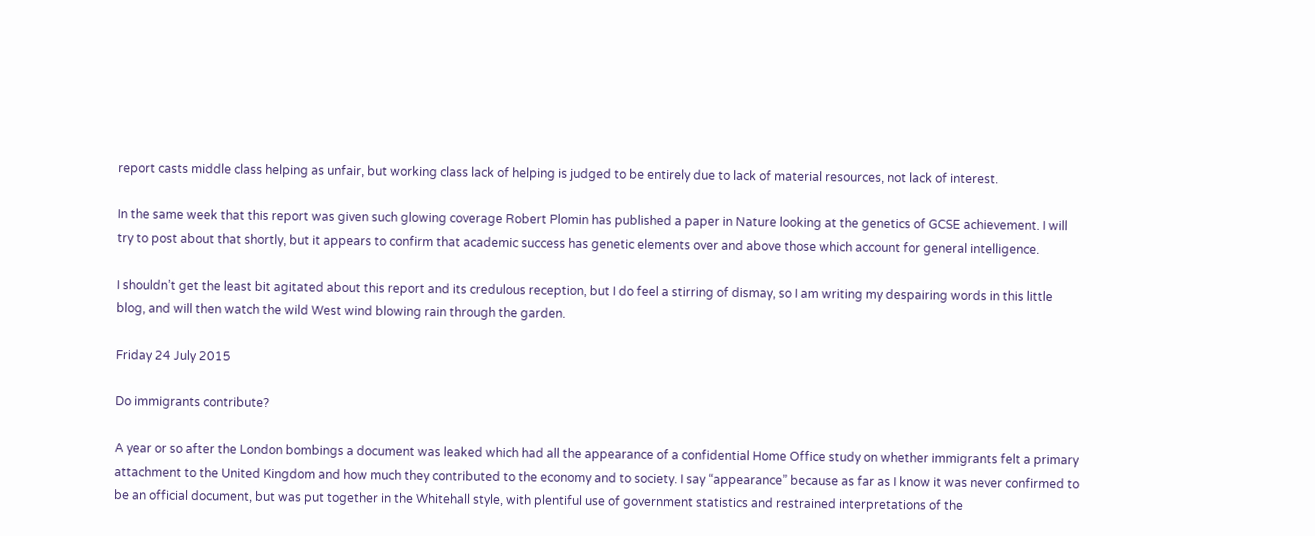report casts middle class helping as unfair, but working class lack of helping is judged to be entirely due to lack of material resources, not lack of interest.

In the same week that this report was given such glowing coverage Robert Plomin has published a paper in Nature looking at the genetics of GCSE achievement. I will try to post about that shortly, but it appears to confirm that academic success has genetic elements over and above those which account for general intelligence.

I shouldn’t get the least bit agitated about this report and its credulous reception, but I do feel a stirring of dismay, so I am writing my despairing words in this little blog, and will then watch the wild West wind blowing rain through the garden.

Friday 24 July 2015

Do immigrants contribute?

A year or so after the London bombings a document was leaked which had all the appearance of a confidential Home Office study on whether immigrants felt a primary attachment to the United Kingdom and how much they contributed to the economy and to society. I say “appearance” because as far as I know it was never confirmed to be an official document, but was put together in the Whitehall style, with plentiful use of government statistics and restrained interpretations of the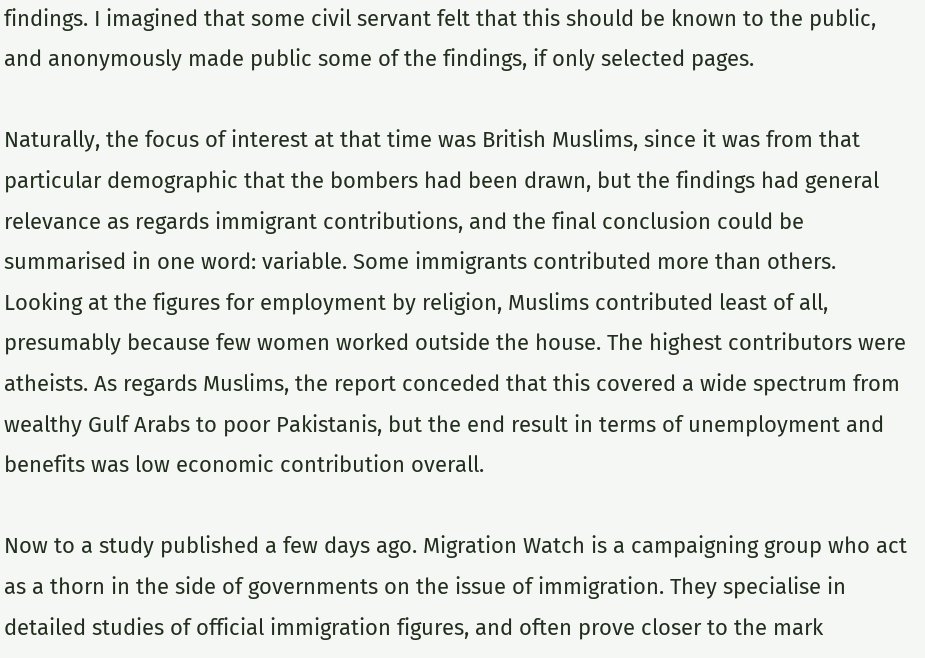findings. I imagined that some civil servant felt that this should be known to the public, and anonymously made public some of the findings, if only selected pages.

Naturally, the focus of interest at that time was British Muslims, since it was from that particular demographic that the bombers had been drawn, but the findings had general relevance as regards immigrant contributions, and the final conclusion could be summarised in one word: variable. Some immigrants contributed more than others. Looking at the figures for employment by religion, Muslims contributed least of all, presumably because few women worked outside the house. The highest contributors were atheists. As regards Muslims, the report conceded that this covered a wide spectrum from wealthy Gulf Arabs to poor Pakistanis, but the end result in terms of unemployment and benefits was low economic contribution overall.

Now to a study published a few days ago. Migration Watch is a campaigning group who act as a thorn in the side of governments on the issue of immigration. They specialise in detailed studies of official immigration figures, and often prove closer to the mark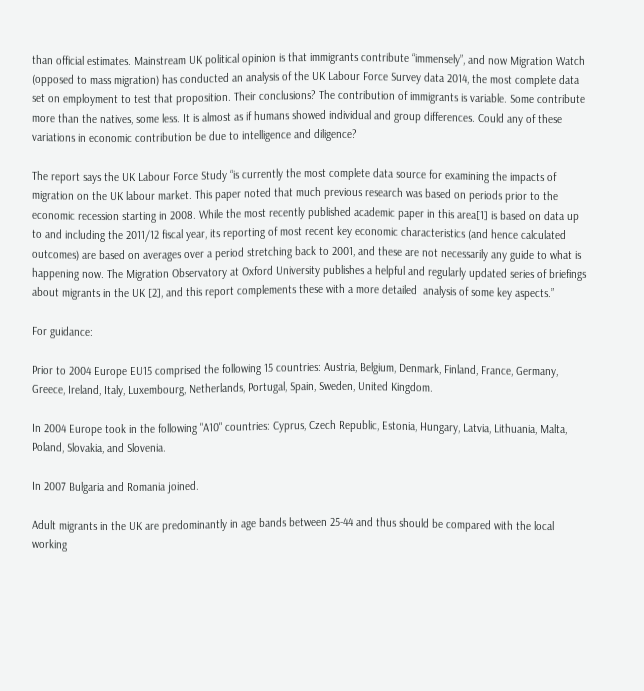than official estimates. Mainstream UK political opinion is that immigrants contribute “immensely”, and now Migration Watch (opposed to mass migration) has conducted an analysis of the UK Labour Force Survey data 2014, the most complete data set on employment to test that proposition. Their conclusions? The contribution of immigrants is variable. Some contribute more than the natives, some less. It is almost as if humans showed individual and group differences. Could any of these variations in economic contribution be due to intelligence and diligence?

The report says the UK Labour Force Study “is currently the most complete data source for examining the impacts of migration on the UK labour market. This paper noted that much previous research was based on periods prior to the economic recession starting in 2008. While the most recently published academic paper in this area[1] is based on data up to and including the 2011/12 fiscal year, its reporting of most recent key economic characteristics (and hence calculated outcomes) are based on averages over a period stretching back to 2001, and these are not necessarily any guide to what is happening now. The Migration Observatory at Oxford University publishes a helpful and regularly updated series of briefings about migrants in the UK [2], and this report complements these with a more detailed  analysis of some key aspects.”

For guidance:

Prior to 2004 Europe EU15 comprised the following 15 countries: Austria, Belgium, Denmark, Finland, France, Germany, Greece, Ireland, Italy, Luxembourg, Netherlands, Portugal, Spain, Sweden, United Kingdom.

In 2004 Europe took in the following "A10" countries: Cyprus, Czech Republic, Estonia, Hungary, Latvia, Lithuania, Malta, Poland, Slovakia, and Slovenia.

In 2007 Bulgaria and Romania joined.

Adult migrants in the UK are predominantly in age bands between 25-44 and thus should be compared with the local working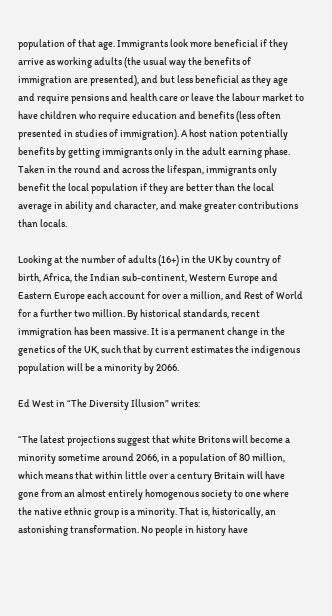population of that age. Immigrants look more beneficial if they arrive as working adults (the usual way the benefits of immigration are presented), and but less beneficial as they age and require pensions and health care or leave the labour market to have children who require education and benefits (less often presented in studies of immigration). A host nation potentially benefits by getting immigrants only in the adult earning phase. Taken in the round and across the lifespan, immigrants only benefit the local population if they are better than the local average in ability and character, and make greater contributions than locals.

Looking at the number of adults (16+) in the UK by country of birth, Africa, the Indian sub-continent, Western Europe and Eastern Europe each account for over a million, and Rest of World for a further two million. By historical standards, recent immigration has been massive. It is a permanent change in the genetics of the UK, such that by current estimates the indigenous population will be a minority by 2066.

Ed West in “The Diversity Illusion” writes:

“The latest projections suggest that white Britons will become a minority sometime around 2066, in a population of 80 million, which means that within little over a century Britain will have gone from an almost entirely homogenous society to one where the native ethnic group is a minority. That is, historically, an astonishing transformation. No people in history have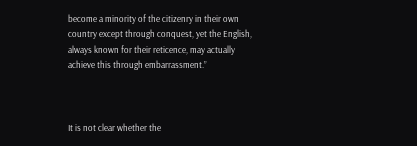become a minority of the citizenry in their own country except through conquest, yet the English, always known for their reticence, may actually achieve this through embarrassment.”



It is not clear whether the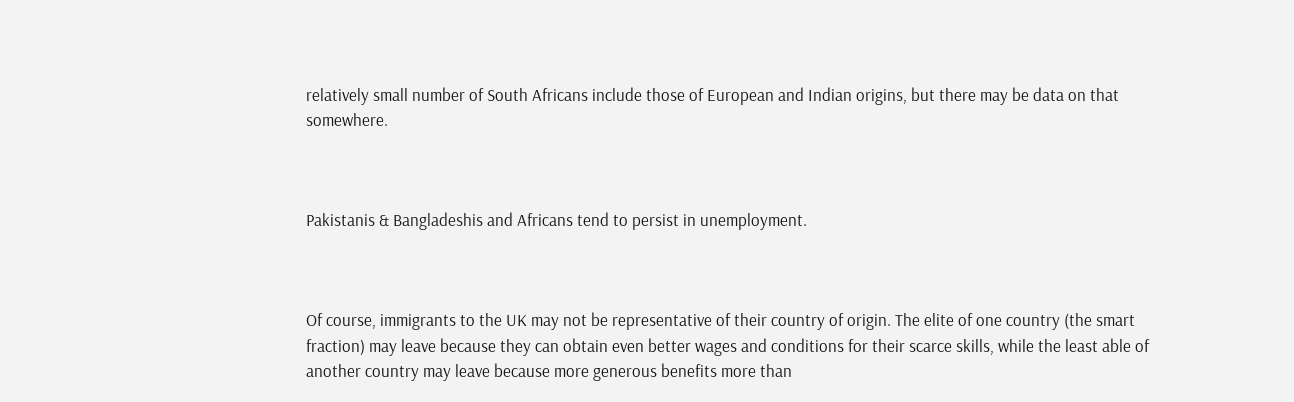relatively small number of South Africans include those of European and Indian origins, but there may be data on that somewhere.



Pakistanis & Bangladeshis and Africans tend to persist in unemployment.



Of course, immigrants to the UK may not be representative of their country of origin. The elite of one country (the smart fraction) may leave because they can obtain even better wages and conditions for their scarce skills, while the least able of another country may leave because more generous benefits more than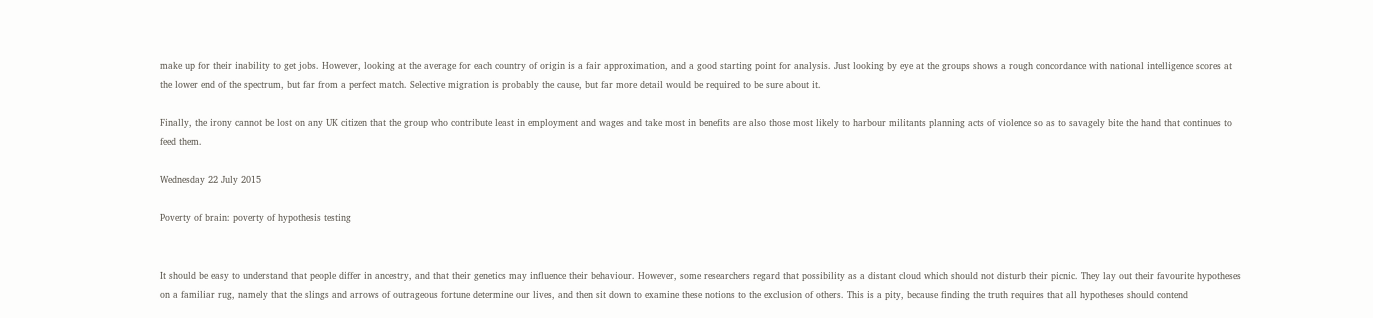make up for their inability to get jobs. However, looking at the average for each country of origin is a fair approximation, and a good starting point for analysis. Just looking by eye at the groups shows a rough concordance with national intelligence scores at the lower end of the spectrum, but far from a perfect match. Selective migration is probably the cause, but far more detail would be required to be sure about it.

Finally, the irony cannot be lost on any UK citizen that the group who contribute least in employment and wages and take most in benefits are also those most likely to harbour militants planning acts of violence so as to savagely bite the hand that continues to feed them.

Wednesday 22 July 2015

Poverty of brain: poverty of hypothesis testing


It should be easy to understand that people differ in ancestry, and that their genetics may influence their behaviour. However, some researchers regard that possibility as a distant cloud which should not disturb their picnic. They lay out their favourite hypotheses on a familiar rug, namely that the slings and arrows of outrageous fortune determine our lives, and then sit down to examine these notions to the exclusion of others. This is a pity, because finding the truth requires that all hypotheses should contend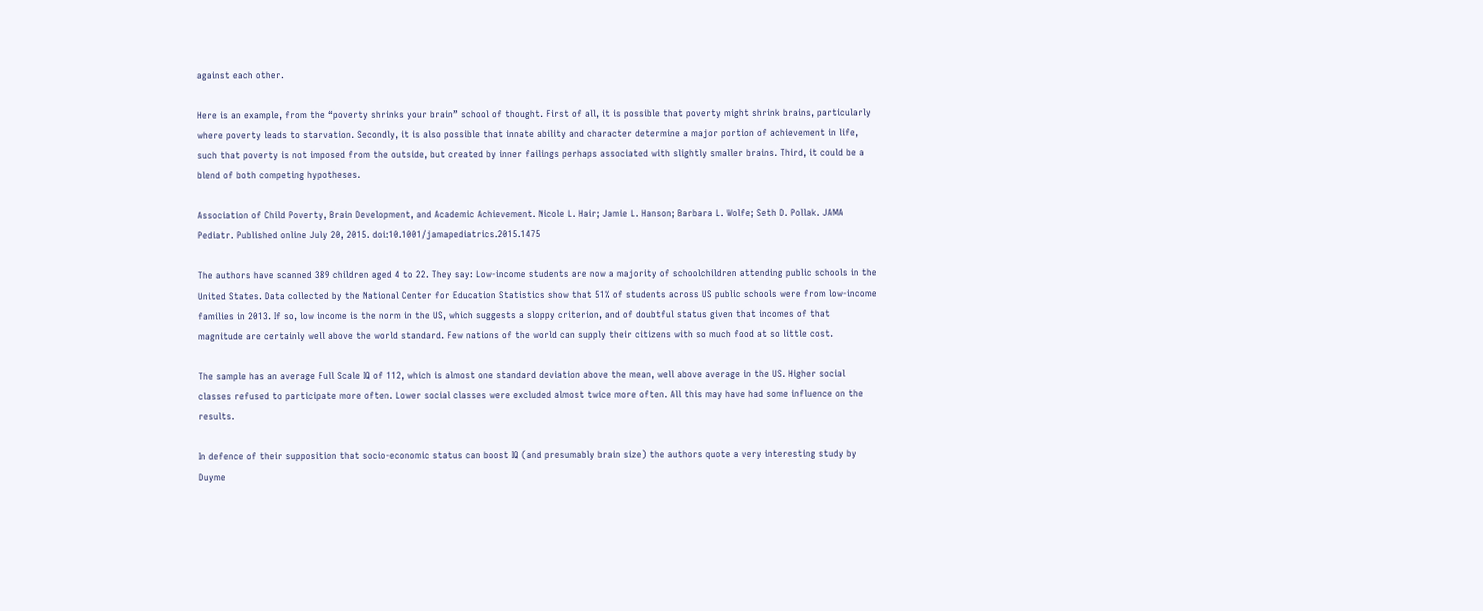against each other.

Here is an example, from the “poverty shrinks your brain” school of thought. First of all, it is possible that poverty might shrink brains, particularly where poverty leads to starvation. Secondly, it is also possible that innate ability and character determine a major portion of achievement in life, such that poverty is not imposed from the outside, but created by inner failings perhaps associated with slightly smaller brains. Third, it could be a blend of both competing hypotheses.

Association of Child Poverty, Brain Development, and Academic Achievement. Nicole L. Hair; Jamie L. Hanson; Barbara L. Wolfe; Seth D. Pollak. JAMA Pediatr. Published online July 20, 2015. doi:10.1001/jamapediatrics.2015.1475

The authors have scanned 389 children aged 4 to 22. They say: Low-income students are now a majority of schoolchildren attending public schools in the United States. Data collected by the National Center for Education Statistics show that 51% of students across US public schools were from low-income families in 2013. If so, low income is the norm in the US, which suggests a sloppy criterion, and of doubtful status given that incomes of that magnitude are certainly well above the world standard. Few nations of the world can supply their citizens with so much food at so little cost.

The sample has an average Full Scale IQ of 112, which is almost one standard deviation above the mean, well above average in the US. Higher social classes refused to participate more often. Lower social classes were excluded almost twice more often. All this may have had some influence on the results.

In defence of their supposition that socio-economic status can boost IQ (and presumably brain size) the authors quote a very interesting study by Duyme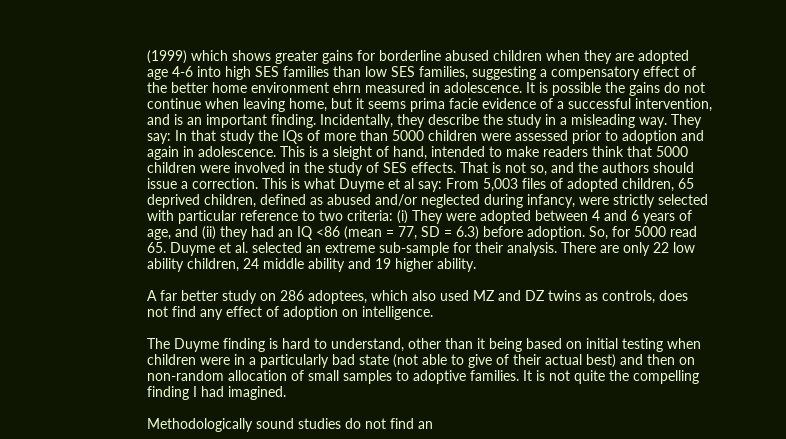(1999) which shows greater gains for borderline abused children when they are adopted age 4-6 into high SES families than low SES families, suggesting a compensatory effect of the better home environment ehrn measured in adolescence. It is possible the gains do not continue when leaving home, but it seems prima facie evidence of a successful intervention, and is an important finding. Incidentally, they describe the study in a misleading way. They say: In that study the IQs of more than 5000 children were assessed prior to adoption and again in adolescence. This is a sleight of hand, intended to make readers think that 5000 children were involved in the study of SES effects. That is not so, and the authors should issue a correction. This is what Duyme et al say: From 5,003 files of adopted children, 65 deprived children, defined as abused and/or neglected during infancy, were strictly selected with particular reference to two criteria: (i) They were adopted between 4 and 6 years of age, and (ii) they had an IQ <86 (mean = 77, SD = 6.3) before adoption. So, for 5000 read 65. Duyme et al. selected an extreme sub-sample for their analysis. There are only 22 low ability children, 24 middle ability and 19 higher ability.

A far better study on 286 adoptees, which also used MZ and DZ twins as controls, does not find any effect of adoption on intelligence.

The Duyme finding is hard to understand, other than it being based on initial testing when children were in a particularly bad state (not able to give of their actual best) and then on non-random allocation of small samples to adoptive families. It is not quite the compelling finding I had imagined.

Methodologically sound studies do not find an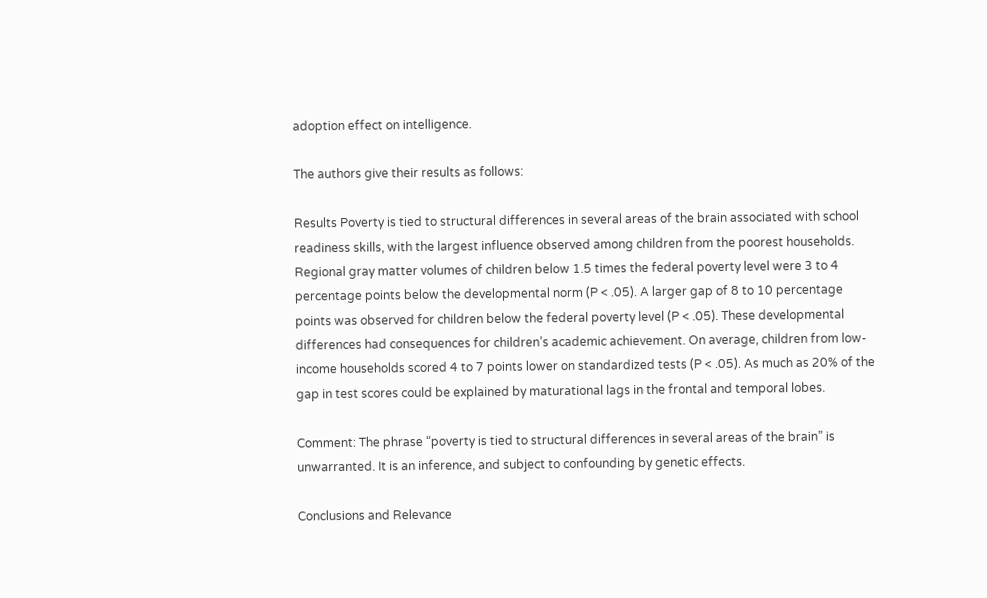adoption effect on intelligence.

The authors give their results as follows:

Results Poverty is tied to structural differences in several areas of the brain associated with school readiness skills, with the largest influence observed among children from the poorest households. Regional gray matter volumes of children below 1.5 times the federal poverty level were 3 to 4 percentage points below the developmental norm (P < .05). A larger gap of 8 to 10 percentage points was observed for children below the federal poverty level (P < .05). These developmental differences had consequences for children’s academic achievement. On average, children from low-income households scored 4 to 7 points lower on standardized tests (P < .05). As much as 20% of the gap in test scores could be explained by maturational lags in the frontal and temporal lobes.

Comment: The phrase “poverty is tied to structural differences in several areas of the brain” is unwarranted. It is an inference, and subject to confounding by genetic effects.

Conclusions and Relevance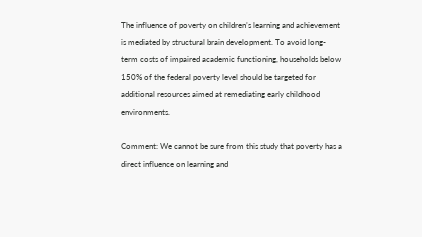The influence of poverty on children’s learning and achievement is mediated by structural brain development. To avoid long-term costs of impaired academic functioning, households below 150% of the federal poverty level should be targeted for additional resources aimed at remediating early childhood environments.

Comment: We cannot be sure from this study that poverty has a direct influence on learning and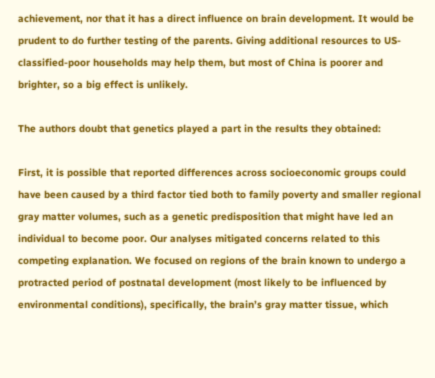achievement, nor that it has a direct influence on brain development. It would be prudent to do further testing of the parents. Giving additional resources to US-classified-poor households may help them, but most of China is poorer and brighter, so a big effect is unlikely.

The authors doubt that genetics played a part in the results they obtained:

First, it is possible that reported differences across socioeconomic groups could have been caused by a third factor tied both to family poverty and smaller regional gray matter volumes, such as a genetic predisposition that might have led an individual to become poor. Our analyses mitigated concerns related to this competing explanation. We focused on regions of the brain known to undergo a protracted period of postnatal development (most likely to be influenced by environmental conditions), specifically, the brain’s gray matter tissue, which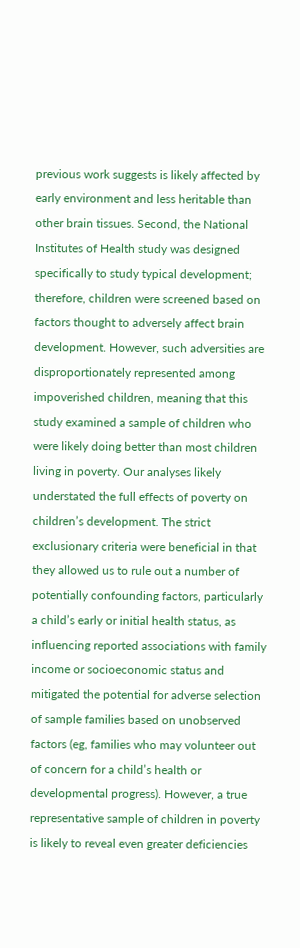previous work suggests is likely affected by early environment and less heritable than other brain tissues. Second, the National Institutes of Health study was designed specifically to study typical development; therefore, children were screened based on factors thought to adversely affect brain development. However, such adversities are disproportionately represented among impoverished children, meaning that this study examined a sample of children who were likely doing better than most children living in poverty. Our analyses likely understated the full effects of poverty on children’s development. The strict exclusionary criteria were beneficial in that they allowed us to rule out a number of potentially confounding factors, particularly a child’s early or initial health status, as influencing reported associations with family income or socioeconomic status and mitigated the potential for adverse selection of sample families based on unobserved factors (eg, families who may volunteer out of concern for a child’s health or developmental progress). However, a true representative sample of children in poverty is likely to reveal even greater deficiencies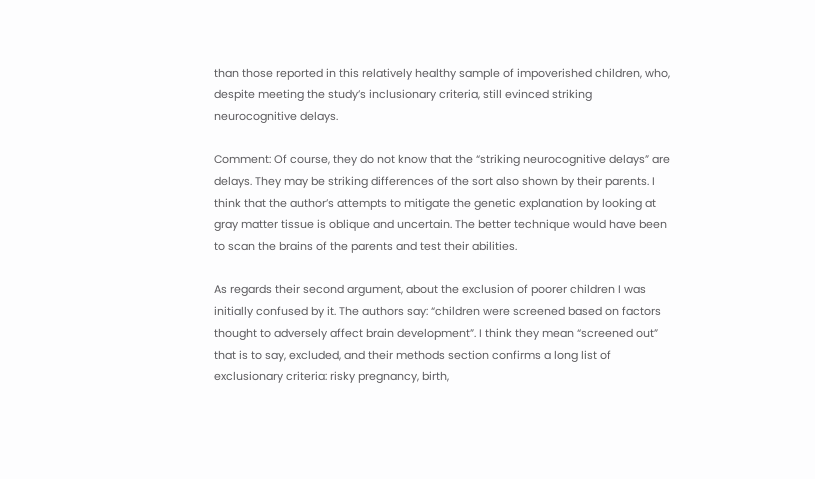than those reported in this relatively healthy sample of impoverished children, who, despite meeting the study’s inclusionary criteria, still evinced striking neurocognitive delays.

Comment: Of course, they do not know that the “striking neurocognitive delays” are delays. They may be striking differences of the sort also shown by their parents. I think that the author’s attempts to mitigate the genetic explanation by looking at gray matter tissue is oblique and uncertain. The better technique would have been to scan the brains of the parents and test their abilities.

As regards their second argument, about the exclusion of poorer children I was initially confused by it. The authors say: “children were screened based on factors thought to adversely affect brain development”. I think they mean “screened out” that is to say, excluded, and their methods section confirms a long list of exclusionary criteria: risky pregnancy, birth,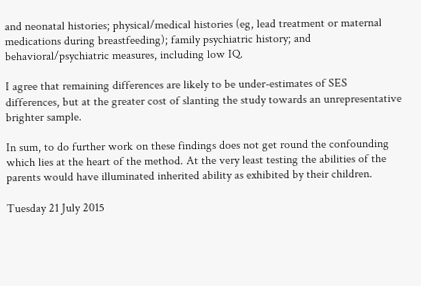and neonatal histories; physical/medical histories (eg, lead treatment or maternal medications during breastfeeding); family psychiatric history; and behavioral/psychiatric measures, including low IQ.

I agree that remaining differences are likely to be under-estimates of SES differences, but at the greater cost of slanting the study towards an unrepresentative brighter sample.

In sum, to do further work on these findings does not get round the confounding which lies at the heart of the method. At the very least testing the abilities of the parents would have illuminated inherited ability as exhibited by their children.

Tuesday 21 July 2015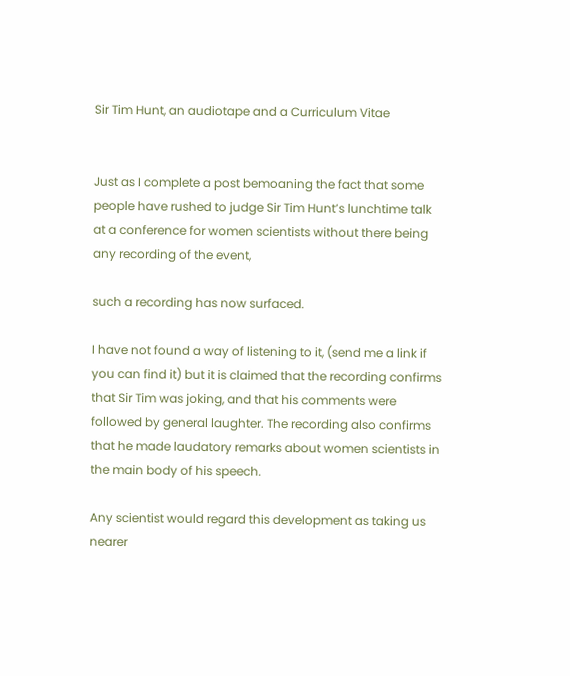Sir Tim Hunt, an audiotape and a Curriculum Vitae


Just as I complete a post bemoaning the fact that some people have rushed to judge Sir Tim Hunt’s lunchtime talk at a conference for women scientists without there being any recording of the event,

such a recording has now surfaced.

I have not found a way of listening to it, (send me a link if you can find it) but it is claimed that the recording confirms that Sir Tim was joking, and that his comments were followed by general laughter. The recording also confirms that he made laudatory remarks about women scientists in the main body of his speech.

Any scientist would regard this development as taking us nearer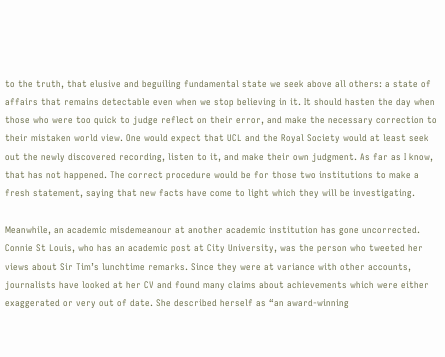to the truth, that elusive and beguiling fundamental state we seek above all others: a state of affairs that remains detectable even when we stop believing in it. It should hasten the day when those who were too quick to judge reflect on their error, and make the necessary correction to their mistaken world view. One would expect that UCL and the Royal Society would at least seek out the newly discovered recording, listen to it, and make their own judgment. As far as I know, that has not happened. The correct procedure would be for those two institutions to make a fresh statement, saying that new facts have come to light which they will be investigating.

Meanwhile, an academic misdemeanour at another academic institution has gone uncorrected. Connie St Louis, who has an academic post at City University, was the person who tweeted her views about Sir Tim’s lunchtime remarks. Since they were at variance with other accounts,  journalists have looked at her CV and found many claims about achievements which were either exaggerated or very out of date. She described herself as “an award-winning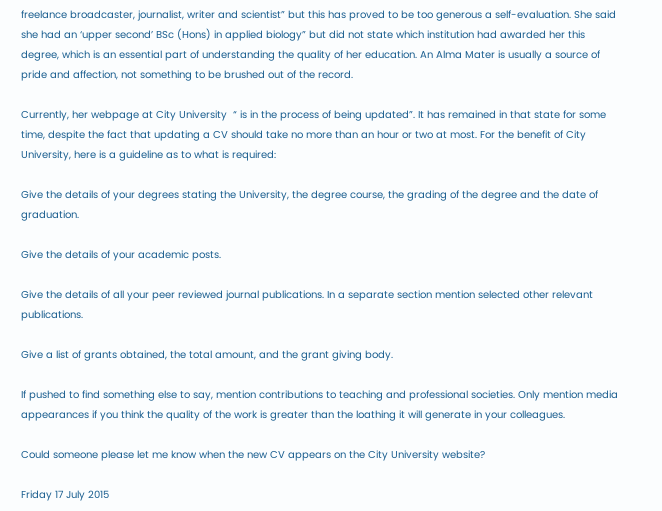freelance broadcaster, journalist, writer and scientist” but this has proved to be too generous a self-evaluation. She said she had an ‘upper second’ BSc (Hons) in applied biology” but did not state which institution had awarded her this degree, which is an essential part of understanding the quality of her education. An Alma Mater is usually a source of pride and affection, not something to be brushed out of the record.

Currently, her webpage at City University  “ is in the process of being updated”. It has remained in that state for some time, despite the fact that updating a CV should take no more than an hour or two at most. For the benefit of City University, here is a guideline as to what is required:

Give the details of your degrees stating the University, the degree course, the grading of the degree and the date of graduation.

Give the details of your academic posts.

Give the details of all your peer reviewed journal publications. In a separate section mention selected other relevant publications.

Give a list of grants obtained, the total amount, and the grant giving body.

If pushed to find something else to say, mention contributions to teaching and professional societies. Only mention media appearances if you think the quality of the work is greater than the loathing it will generate in your colleagues.

Could someone please let me know when the new CV appears on the City University website?

Friday 17 July 2015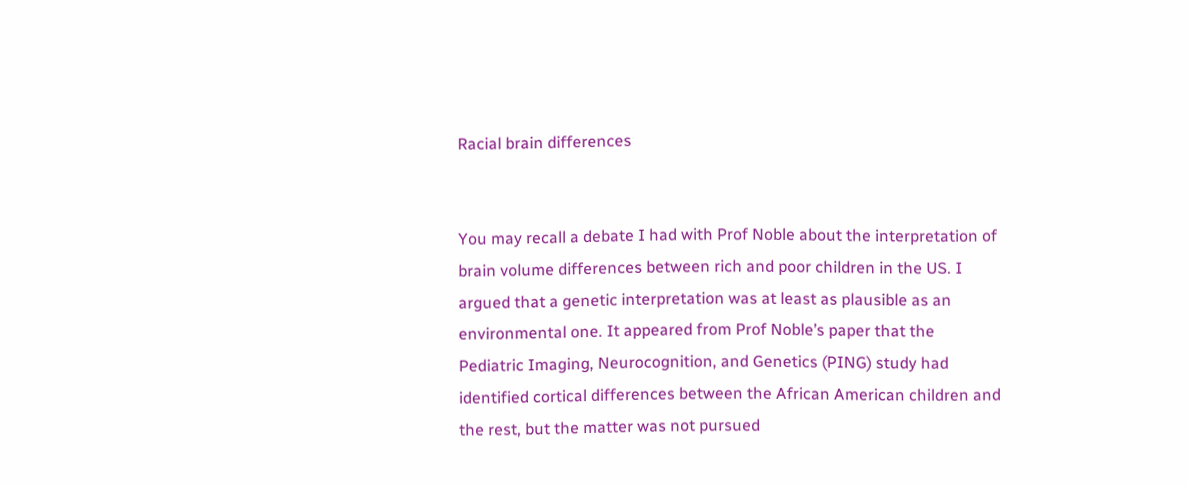Racial brain differences


You may recall a debate I had with Prof Noble about the interpretation of brain volume differences between rich and poor children in the US. I argued that a genetic interpretation was at least as plausible as an environmental one. It appeared from Prof Noble’s paper that the Pediatric Imaging, Neurocognition, and Genetics (PING) study had identified cortical differences between the African American children and the rest, but the matter was not pursued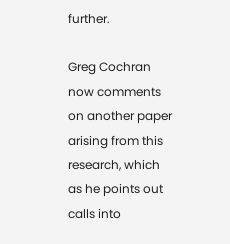further.

Greg Cochran now comments on another paper arising from this research, which as he points out calls into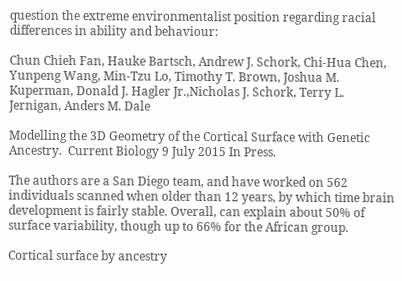question the extreme environmentalist position regarding racial differences in ability and behaviour:

Chun Chieh Fan, Hauke Bartsch, Andrew J. Schork, Chi-Hua Chen, Yunpeng Wang, Min-Tzu Lo, Timothy T. Brown, Joshua M. Kuperman, Donald J. Hagler Jr.,Nicholas J. Schork, Terry L. Jernigan, Anders M. Dale

Modelling the 3D Geometry of the Cortical Surface with Genetic Ancestry.  Current Biology 9 July 2015 In Press.

The authors are a San Diego team, and have worked on 562 individuals scanned when older than 12 years, by which time brain development is fairly stable. Overall, can explain about 50% of surface variability, though up to 66% for the African group.

Cortical surface by ancestry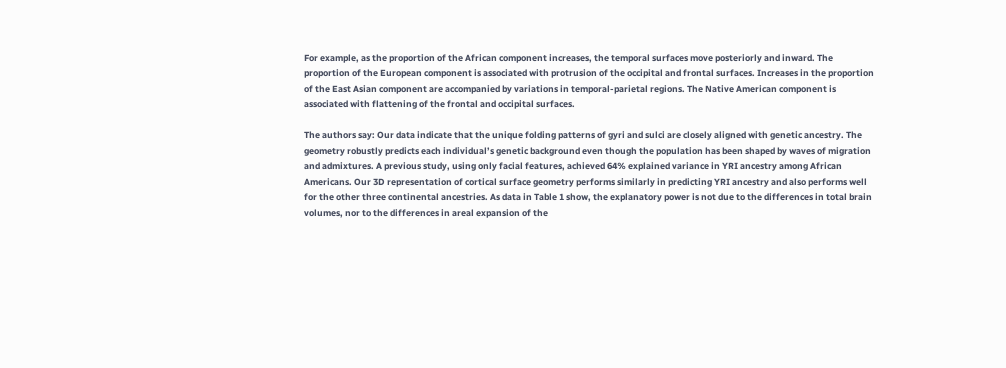For example, as the proportion of the African component increases, the temporal surfaces move posteriorly and inward. The proportion of the European component is associated with protrusion of the occipital and frontal surfaces. Increases in the proportion of the East Asian component are accompanied by variations in temporal-parietal regions. The Native American component is associated with flattening of the frontal and occipital surfaces.

The authors say: Our data indicate that the unique folding patterns of gyri and sulci are closely aligned with genetic ancestry. The geometry robustly predicts each individual’s genetic background even though the population has been shaped by waves of migration and admixtures. A previous study, using only facial features, achieved 64% explained variance in YRI ancestry among African Americans. Our 3D representation of cortical surface geometry performs similarly in predicting YRI ancestry and also performs well for the other three continental ancestries. As data in Table 1 show, the explanatory power is not due to the differences in total brain volumes, nor to the differences in areal expansion of the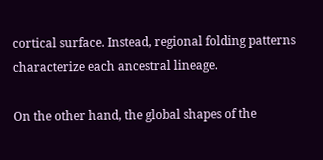cortical surface. Instead, regional folding patterns characterize each ancestral lineage.

On the other hand, the global shapes of the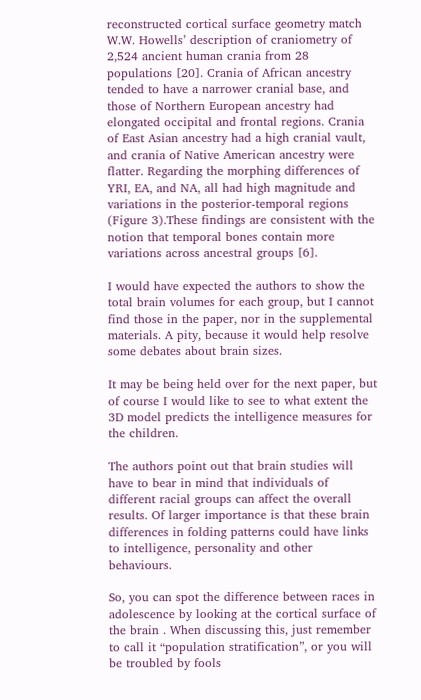reconstructed cortical surface geometry match W.W. Howells’ description of craniometry of 2,524 ancient human crania from 28 populations [20]. Crania of African ancestry tended to have a narrower cranial base, and those of Northern European ancestry had elongated occipital and frontal regions. Crania of East Asian ancestry had a high cranial vault, and crania of Native American ancestry were flatter. Regarding the morphing differences of YRI, EA, and NA, all had high magnitude and variations in the posterior-temporal regions (Figure 3).These findings are consistent with the notion that temporal bones contain more variations across ancestral groups [6].

I would have expected the authors to show the total brain volumes for each group, but I cannot find those in the paper, nor in the supplemental materials. A pity, because it would help resolve some debates about brain sizes.

It may be being held over for the next paper, but of course I would like to see to what extent the 3D model predicts the intelligence measures for the children.

The authors point out that brain studies will have to bear in mind that individuals of different racial groups can affect the overall results. Of larger importance is that these brain differences in folding patterns could have links to intelligence, personality and other behaviours.

So, you can spot the difference between races in adolescence by looking at the cortical surface of the brain . When discussing this, just remember to call it “population stratification”, or you will be troubled by fools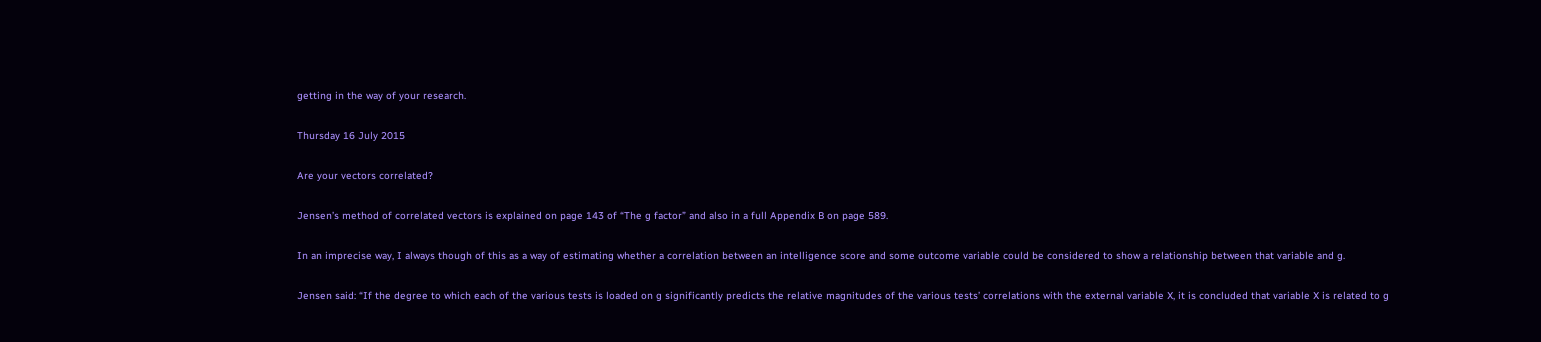getting in the way of your research.

Thursday 16 July 2015

Are your vectors correlated?

Jensen’s method of correlated vectors is explained on page 143 of “The g factor” and also in a full Appendix B on page 589.

In an imprecise way, I always though of this as a way of estimating whether a correlation between an intelligence score and some outcome variable could be considered to show a relationship between that variable and g.

Jensen said: “If the degree to which each of the various tests is loaded on g significantly predicts the relative magnitudes of the various tests’ correlations with the external variable X, it is concluded that variable X is related to g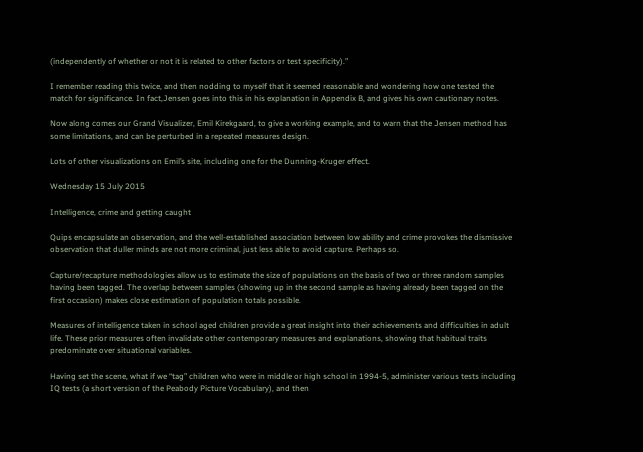(independently of whether or not it is related to other factors or test specificity).”

I remember reading this twice, and then nodding to myself that it seemed reasonable and wondering how one tested the match for significance. In fact,Jensen goes into this in his explanation in Appendix B, and gives his own cautionary notes.

Now along comes our Grand Visualizer, Emil Kirekgaard, to give a working example, and to warn that the Jensen method has some limitations, and can be perturbed in a repeated measures design.

Lots of other visualizations on Emil’s site, including one for the Dunning-Kruger effect.

Wednesday 15 July 2015

Intelligence, crime and getting caught

Quips encapsulate an observation, and the well-established association between low ability and crime provokes the dismissive observation that duller minds are not more criminal, just less able to avoid capture. Perhaps so.

Capture/recapture methodologies allow us to estimate the size of populations on the basis of two or three random samples having been tagged. The overlap between samples (showing up in the second sample as having already been tagged on the first occasion) makes close estimation of population totals possible.

Measures of intelligence taken in school aged children provide a great insight into their achievements and difficulties in adult life. These prior measures often invalidate other contemporary measures and explanations, showing that habitual traits predominate over situational variables.

Having set the scene, what if we “tag” children who were in middle or high school in 1994-5, administer various tests including IQ tests (a short version of the Peabody Picture Vocabulary), and then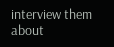interview them about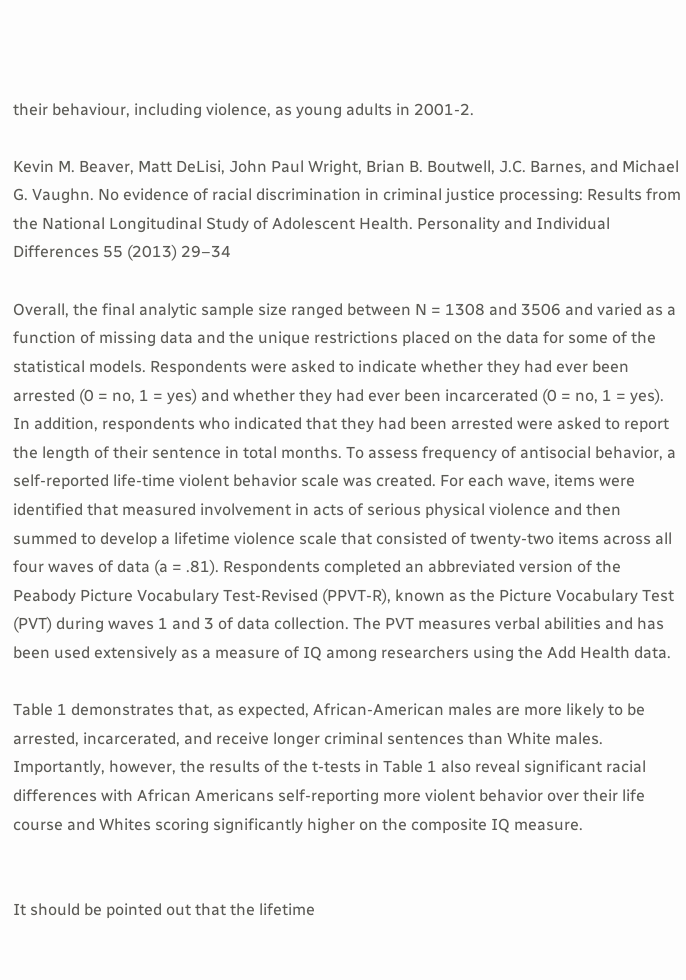their behaviour, including violence, as young adults in 2001-2.

Kevin M. Beaver, Matt DeLisi, John Paul Wright, Brian B. Boutwell, J.C. Barnes, and Michael G. Vaughn. No evidence of racial discrimination in criminal justice processing: Results from the National Longitudinal Study of Adolescent Health. Personality and Individual Differences 55 (2013) 29–34

Overall, the final analytic sample size ranged between N = 1308 and 3506 and varied as a function of missing data and the unique restrictions placed on the data for some of the statistical models. Respondents were asked to indicate whether they had ever been arrested (0 = no, 1 = yes) and whether they had ever been incarcerated (0 = no, 1 = yes). In addition, respondents who indicated that they had been arrested were asked to report the length of their sentence in total months. To assess frequency of antisocial behavior, a self-reported life-time violent behavior scale was created. For each wave, items were identified that measured involvement in acts of serious physical violence and then summed to develop a lifetime violence scale that consisted of twenty-two items across all four waves of data (a = .81). Respondents completed an abbreviated version of the Peabody Picture Vocabulary Test-Revised (PPVT-R), known as the Picture Vocabulary Test (PVT) during waves 1 and 3 of data collection. The PVT measures verbal abilities and has been used extensively as a measure of IQ among researchers using the Add Health data.

Table 1 demonstrates that, as expected, African-American males are more likely to be arrested, incarcerated, and receive longer criminal sentences than White males. Importantly, however, the results of the t-tests in Table 1 also reveal significant racial differences with African Americans self-reporting more violent behavior over their life course and Whites scoring significantly higher on the composite IQ measure.


It should be pointed out that the lifetime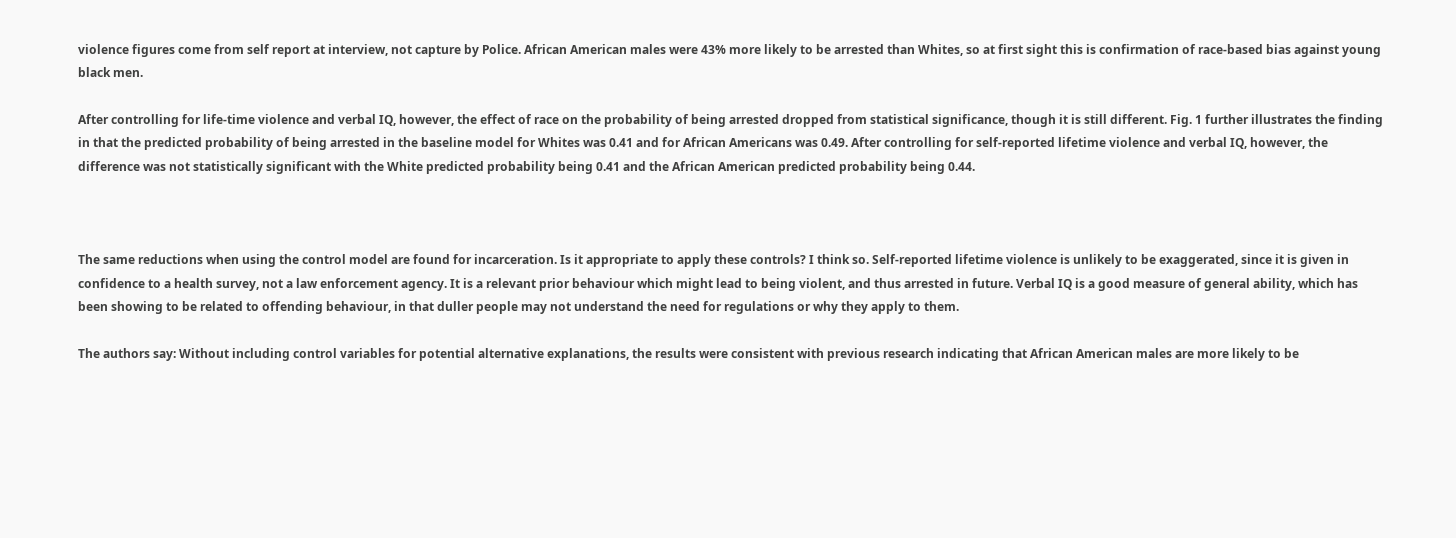violence figures come from self report at interview, not capture by Police. African American males were 43% more likely to be arrested than Whites, so at first sight this is confirmation of race-based bias against young black men.

After controlling for life-time violence and verbal IQ, however, the effect of race on the probability of being arrested dropped from statistical significance, though it is still different. Fig. 1 further illustrates the finding in that the predicted probability of being arrested in the baseline model for Whites was 0.41 and for African Americans was 0.49. After controlling for self-reported lifetime violence and verbal IQ, however, the difference was not statistically significant with the White predicted probability being 0.41 and the African American predicted probability being 0.44.



The same reductions when using the control model are found for incarceration. Is it appropriate to apply these controls? I think so. Self-reported lifetime violence is unlikely to be exaggerated, since it is given in confidence to a health survey, not a law enforcement agency. It is a relevant prior behaviour which might lead to being violent, and thus arrested in future. Verbal IQ is a good measure of general ability, which has been showing to be related to offending behaviour, in that duller people may not understand the need for regulations or why they apply to them.

The authors say: Without including control variables for potential alternative explanations, the results were consistent with previous research indicating that African American males are more likely to be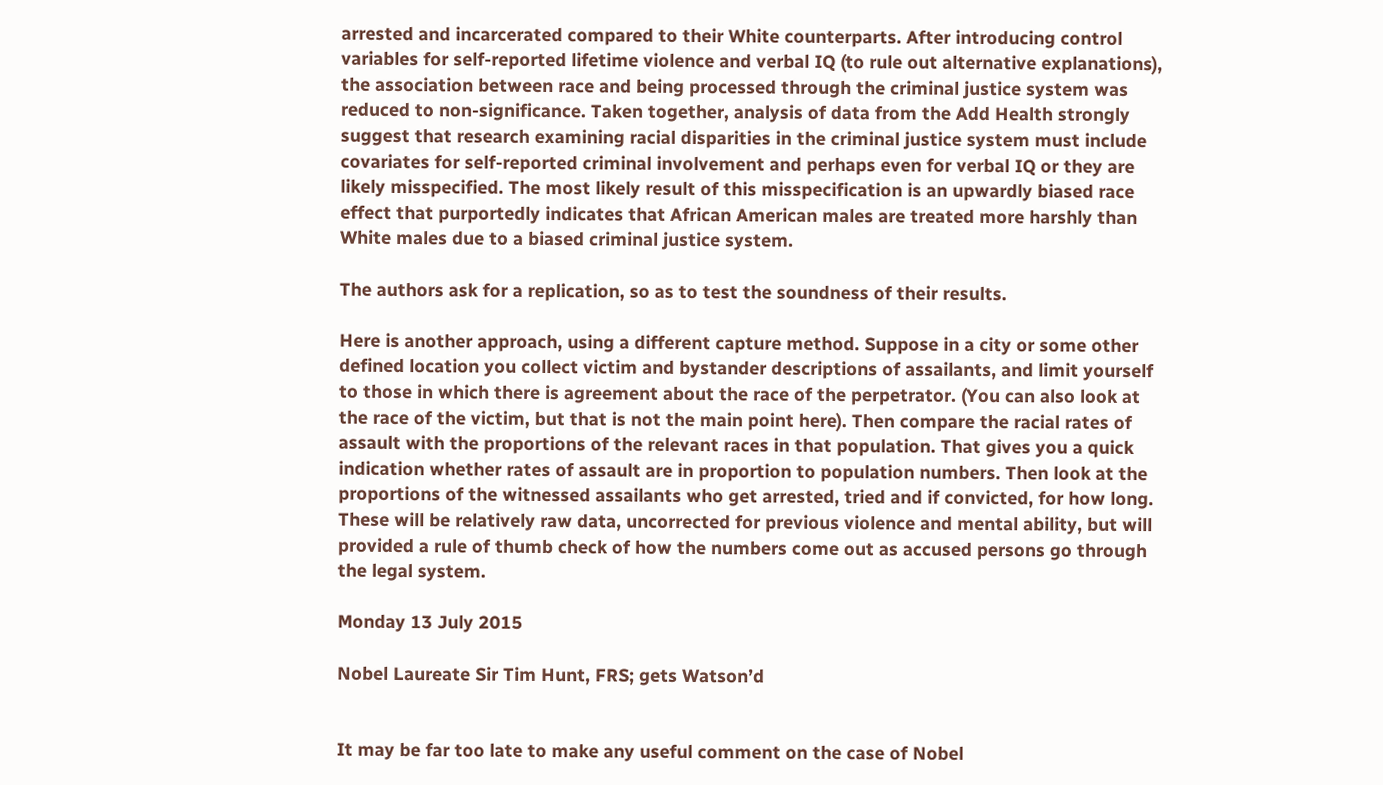arrested and incarcerated compared to their White counterparts. After introducing control variables for self-reported lifetime violence and verbal IQ (to rule out alternative explanations), the association between race and being processed through the criminal justice system was reduced to non-significance. Taken together, analysis of data from the Add Health strongly suggest that research examining racial disparities in the criminal justice system must include covariates for self-reported criminal involvement and perhaps even for verbal IQ or they are likely misspecified. The most likely result of this misspecification is an upwardly biased race effect that purportedly indicates that African American males are treated more harshly than White males due to a biased criminal justice system.

The authors ask for a replication, so as to test the soundness of their results.

Here is another approach, using a different capture method. Suppose in a city or some other defined location you collect victim and bystander descriptions of assailants, and limit yourself to those in which there is agreement about the race of the perpetrator. (You can also look at the race of the victim, but that is not the main point here). Then compare the racial rates of assault with the proportions of the relevant races in that population. That gives you a quick indication whether rates of assault are in proportion to population numbers. Then look at the proportions of the witnessed assailants who get arrested, tried and if convicted, for how long. These will be relatively raw data, uncorrected for previous violence and mental ability, but will provided a rule of thumb check of how the numbers come out as accused persons go through the legal system.

Monday 13 July 2015

Nobel Laureate Sir Tim Hunt, FRS; gets Watson’d


It may be far too late to make any useful comment on the case of Nobel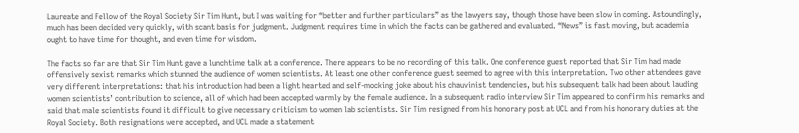Laureate and Fellow of the Royal Society Sir Tim Hunt, but I was waiting for “better and further particulars” as the lawyers say, though those have been slow in coming. Astoundingly, much has been decided very quickly, with scant basis for judgment. Judgment requires time in which the facts can be gathered and evaluated. “News” is fast moving, but academia ought to have time for thought, and even time for wisdom.

The facts so far are that Sir Tim Hunt gave a lunchtime talk at a conference. There appears to be no recording of this talk. One conference guest reported that Sir Tim had made offensively sexist remarks which stunned the audience of women scientists. At least one other conference guest seemed to agree with this interpretation. Two other attendees gave very different interpretations: that his introduction had been a light hearted and self-mocking joke about his chauvinist tendencies, but his subsequent talk had been about lauding women scientists’ contribution to science, all of which had been accepted warmly by the female audience. In a subsequent radio interview Sir Tim appeared to confirm his remarks and said that male scientists found it difficult to give necessary criticism to women lab scientists. Sir Tim resigned from his honorary post at UCL and from his honorary duties at the Royal Society. Both resignations were accepted, and UCL made a statement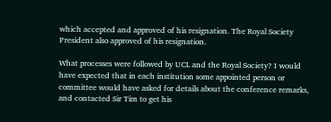which accepted and approved of his resignation. The Royal Society President also approved of his resignation.

What processes were followed by UCL and the Royal Society? I would have expected that in each institution some appointed person or committee would have asked for details about the conference remarks, and contacted Sir Tim to get his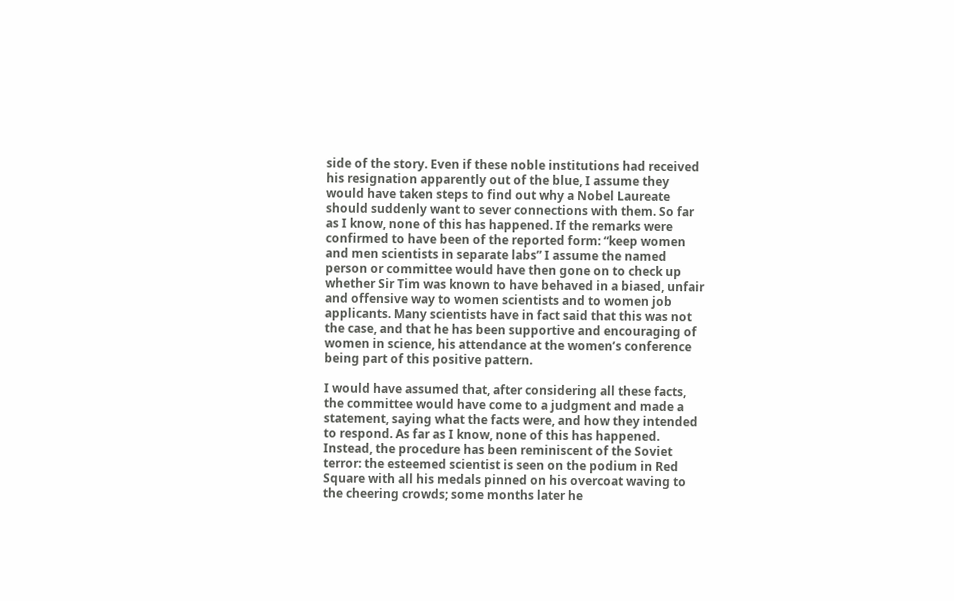side of the story. Even if these noble institutions had received his resignation apparently out of the blue, I assume they would have taken steps to find out why a Nobel Laureate should suddenly want to sever connections with them. So far as I know, none of this has happened. If the remarks were confirmed to have been of the reported form: “keep women and men scientists in separate labs” I assume the named person or committee would have then gone on to check up whether Sir Tim was known to have behaved in a biased, unfair and offensive way to women scientists and to women job applicants. Many scientists have in fact said that this was not the case, and that he has been supportive and encouraging of women in science, his attendance at the women’s conference being part of this positive pattern.

I would have assumed that, after considering all these facts, the committee would have come to a judgment and made a statement, saying what the facts were, and how they intended to respond. As far as I know, none of this has happened. Instead, the procedure has been reminiscent of the Soviet terror: the esteemed scientist is seen on the podium in Red Square with all his medals pinned on his overcoat waving to the cheering crowds; some months later he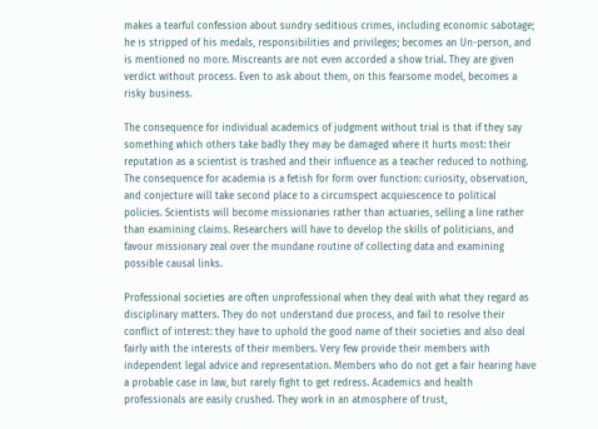makes a tearful confession about sundry seditious crimes, including economic sabotage; he is stripped of his medals, responsibilities and privileges; becomes an Un-person, and is mentioned no more. Miscreants are not even accorded a show trial. They are given verdict without process. Even to ask about them, on this fearsome model, becomes a risky business.

The consequence for individual academics of judgment without trial is that if they say something which others take badly they may be damaged where it hurts most: their reputation as a scientist is trashed and their influence as a teacher reduced to nothing. The consequence for academia is a fetish for form over function: curiosity, observation, and conjecture will take second place to a circumspect acquiescence to political policies. Scientists will become missionaries rather than actuaries, selling a line rather than examining claims. Researchers will have to develop the skills of politicians, and favour missionary zeal over the mundane routine of collecting data and examining possible causal links.

Professional societies are often unprofessional when they deal with what they regard as disciplinary matters. They do not understand due process, and fail to resolve their conflict of interest: they have to uphold the good name of their societies and also deal fairly with the interests of their members. Very few provide their members with independent legal advice and representation. Members who do not get a fair hearing have a probable case in law, but rarely fight to get redress. Academics and health professionals are easily crushed. They work in an atmosphere of trust,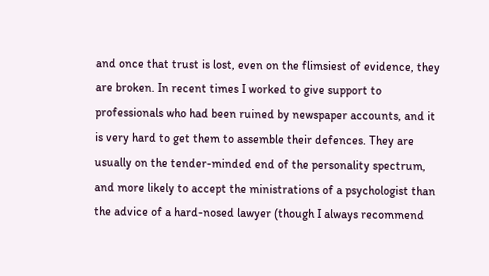and once that trust is lost, even on the flimsiest of evidence, they are broken. In recent times I worked to give support to professionals who had been ruined by newspaper accounts, and it is very hard to get them to assemble their defences. They are usually on the tender-minded end of the personality spectrum, and more likely to accept the ministrations of a psychologist than the advice of a hard-nosed lawyer (though I always recommend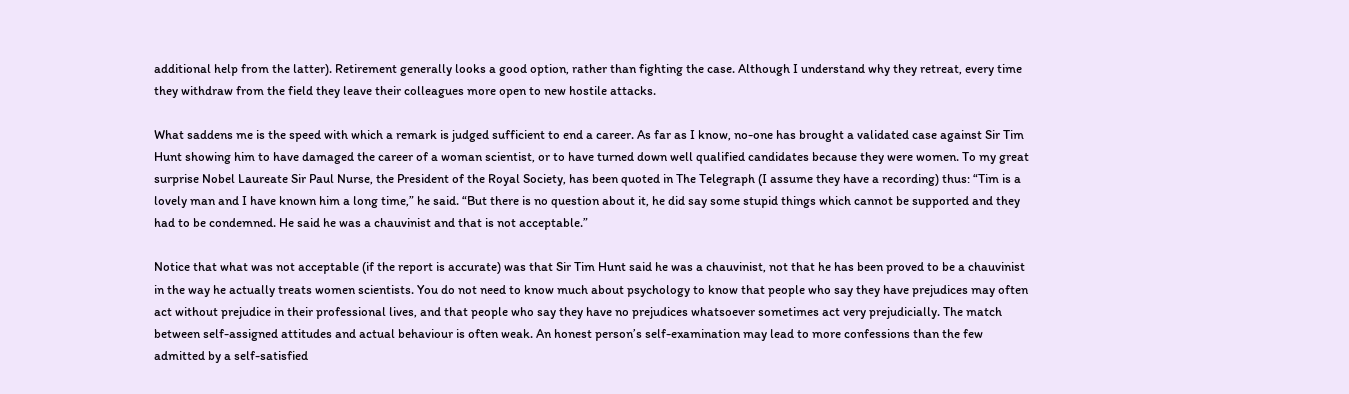additional help from the latter). Retirement generally looks a good option, rather than fighting the case. Although I understand why they retreat, every time they withdraw from the field they leave their colleagues more open to new hostile attacks.

What saddens me is the speed with which a remark is judged sufficient to end a career. As far as I know, no-one has brought a validated case against Sir Tim Hunt showing him to have damaged the career of a woman scientist, or to have turned down well qualified candidates because they were women. To my great surprise Nobel Laureate Sir Paul Nurse, the President of the Royal Society, has been quoted in The Telegraph (I assume they have a recording) thus: “Tim is a lovely man and I have known him a long time,” he said. “But there is no question about it, he did say some stupid things which cannot be supported and they had to be condemned. He said he was a chauvinist and that is not acceptable.”

Notice that what was not acceptable (if the report is accurate) was that Sir Tim Hunt said he was a chauvinist, not that he has been proved to be a chauvinist in the way he actually treats women scientists. You do not need to know much about psychology to know that people who say they have prejudices may often act without prejudice in their professional lives, and that people who say they have no prejudices whatsoever sometimes act very prejudicially. The match between self-assigned attitudes and actual behaviour is often weak. An honest person’s self-examination may lead to more confessions than the few admitted by a self-satisfied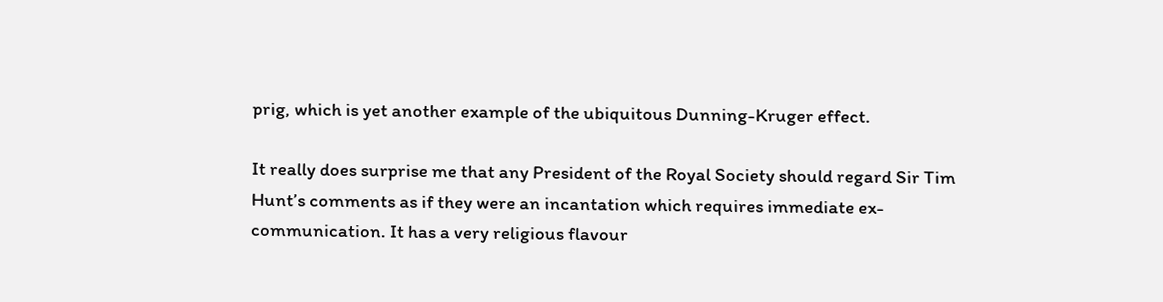prig, which is yet another example of the ubiquitous Dunning-Kruger effect.

It really does surprise me that any President of the Royal Society should regard Sir Tim Hunt’s comments as if they were an incantation which requires immediate ex-communication. It has a very religious flavour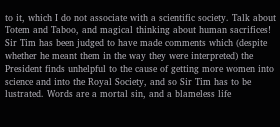to it, which I do not associate with a scientific society. Talk about Totem and Taboo, and magical thinking about human sacrifices! Sir Tim has been judged to have made comments which (despite whether he meant them in the way they were interpreted) the President finds unhelpful to the cause of getting more women into science and into the Royal Society, and so Sir Tim has to be lustrated. Words are a mortal sin, and a blameless life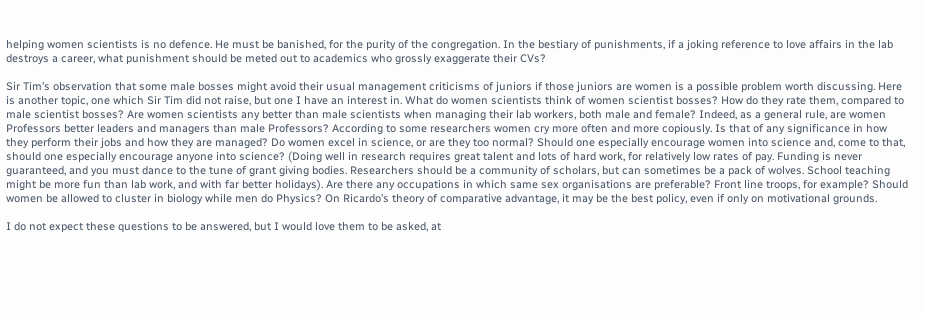helping women scientists is no defence. He must be banished, for the purity of the congregation. In the bestiary of punishments, if a joking reference to love affairs in the lab destroys a career, what punishment should be meted out to academics who grossly exaggerate their CVs?

Sir Tim’s observation that some male bosses might avoid their usual management criticisms of juniors if those juniors are women is a possible problem worth discussing. Here is another topic, one which Sir Tim did not raise, but one I have an interest in. What do women scientists think of women scientist bosses? How do they rate them, compared to male scientist bosses? Are women scientists any better than male scientists when managing their lab workers, both male and female? Indeed, as a general rule, are women Professors better leaders and managers than male Professors? According to some researchers women cry more often and more copiously. Is that of any significance in how they perform their jobs and how they are managed? Do women excel in science, or are they too normal? Should one especially encourage women into science and, come to that, should one especially encourage anyone into science? (Doing well in research requires great talent and lots of hard work, for relatively low rates of pay. Funding is never guaranteed, and you must dance to the tune of grant giving bodies. Researchers should be a community of scholars, but can sometimes be a pack of wolves. School teaching might be more fun than lab work, and with far better holidays). Are there any occupations in which same sex organisations are preferable? Front line troops, for example? Should women be allowed to cluster in biology while men do Physics? On Ricardo’s theory of comparative advantage, it may be the best policy, even if only on motivational grounds.

I do not expect these questions to be answered, but I would love them to be asked, at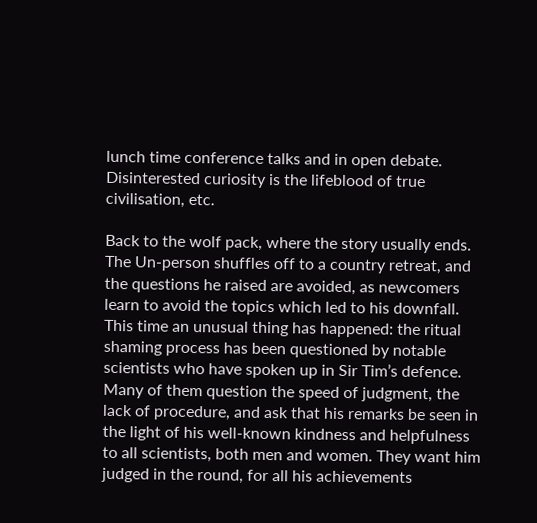lunch time conference talks and in open debate. Disinterested curiosity is the lifeblood of true civilisation, etc.

Back to the wolf pack, where the story usually ends. The Un-person shuffles off to a country retreat, and the questions he raised are avoided, as newcomers learn to avoid the topics which led to his downfall. This time an unusual thing has happened: the ritual shaming process has been questioned by notable scientists who have spoken up in Sir Tim’s defence. Many of them question the speed of judgment, the lack of procedure, and ask that his remarks be seen in the light of his well-known kindness and helpfulness to all scientists, both men and women. They want him judged in the round, for all his achievements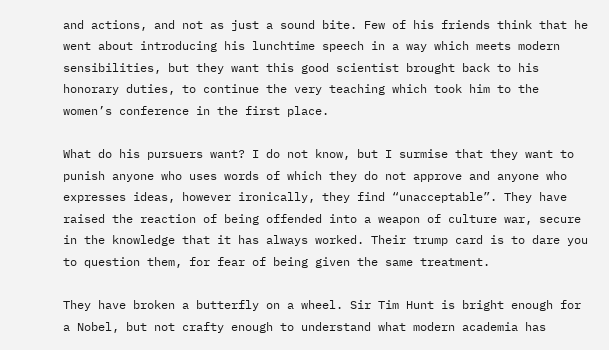and actions, and not as just a sound bite. Few of his friends think that he went about introducing his lunchtime speech in a way which meets modern sensibilities, but they want this good scientist brought back to his honorary duties, to continue the very teaching which took him to the women’s conference in the first place.

What do his pursuers want? I do not know, but I surmise that they want to punish anyone who uses words of which they do not approve and anyone who expresses ideas, however ironically, they find “unacceptable”. They have raised the reaction of being offended into a weapon of culture war, secure in the knowledge that it has always worked. Their trump card is to dare you to question them, for fear of being given the same treatment.

They have broken a butterfly on a wheel. Sir Tim Hunt is bright enough for a Nobel, but not crafty enough to understand what modern academia has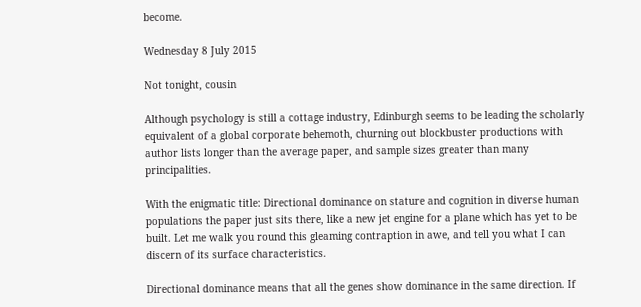become.

Wednesday 8 July 2015

Not tonight, cousin

Although psychology is still a cottage industry, Edinburgh seems to be leading the scholarly equivalent of a global corporate behemoth, churning out blockbuster productions with author lists longer than the average paper, and sample sizes greater than many principalities.

With the enigmatic title: Directional dominance on stature and cognition in diverse human populations the paper just sits there, like a new jet engine for a plane which has yet to be built. Let me walk you round this gleaming contraption in awe, and tell you what I can discern of its surface characteristics.

Directional dominance means that all the genes show dominance in the same direction. If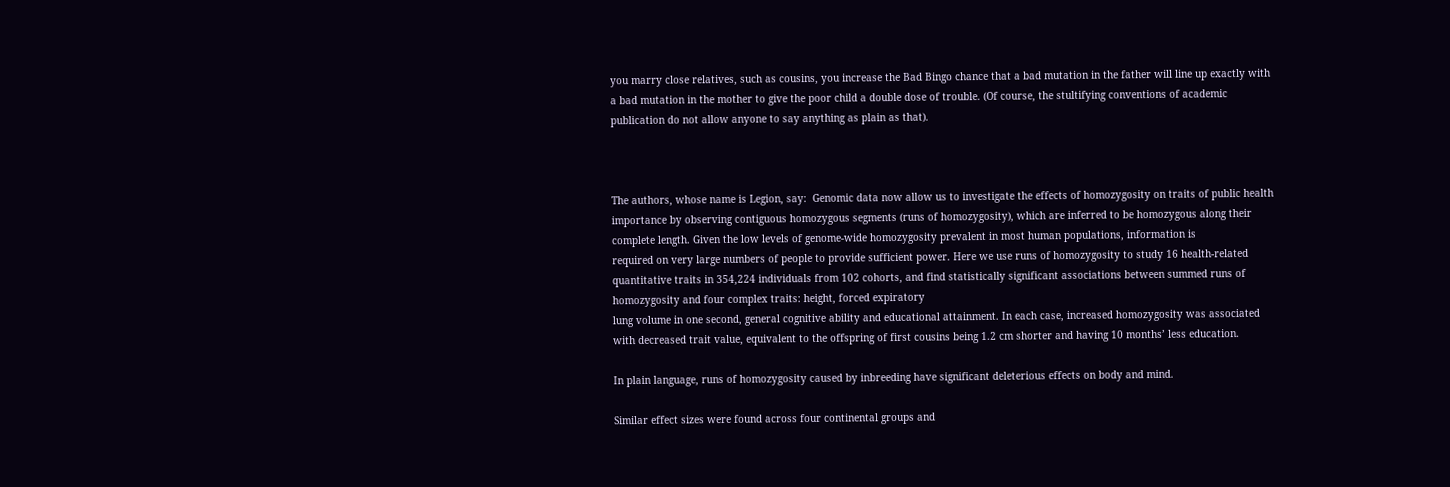you marry close relatives, such as cousins, you increase the Bad Bingo chance that a bad mutation in the father will line up exactly with a bad mutation in the mother to give the poor child a double dose of trouble. (Of course, the stultifying conventions of academic publication do not allow anyone to say anything as plain as that).



The authors, whose name is Legion, say:  Genomic data now allow us to investigate the effects of homozygosity on traits of public health importance by observing contiguous homozygous segments (runs of homozygosity), which are inferred to be homozygous along their complete length. Given the low levels of genome-wide homozygosity prevalent in most human populations, information is
required on very large numbers of people to provide sufficient power. Here we use runs of homozygosity to study 16 health-related quantitative traits in 354,224 individuals from 102 cohorts, and find statistically significant associations between summed runs of homozygosity and four complex traits: height, forced expiratory
lung volume in one second, general cognitive ability and educational attainment. In each case, increased homozygosity was associated with decreased trait value, equivalent to the offspring of first cousins being 1.2 cm shorter and having 10 months’ less education.

In plain language, runs of homozygosity caused by inbreeding have significant deleterious effects on body and mind.

Similar effect sizes were found across four continental groups and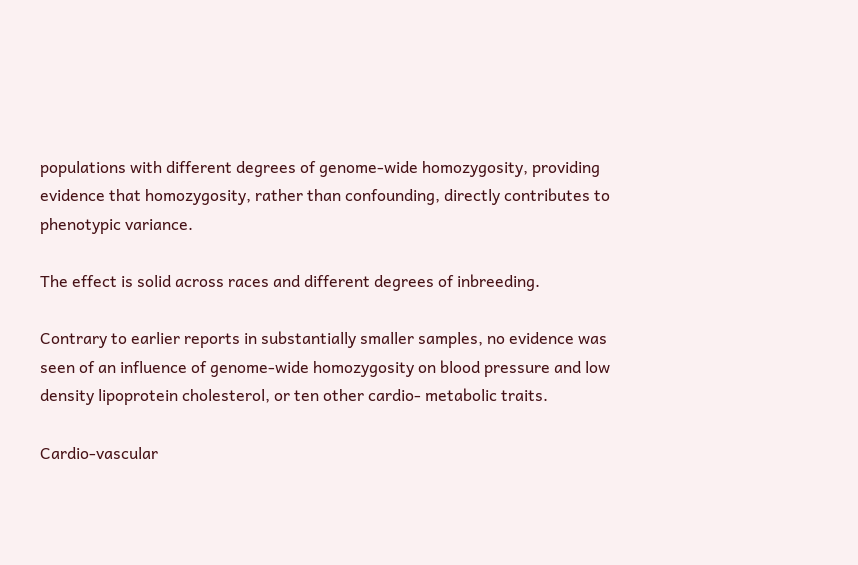populations with different degrees of genome-wide homozygosity, providing evidence that homozygosity, rather than confounding, directly contributes to phenotypic variance.

The effect is solid across races and different degrees of inbreeding.

Contrary to earlier reports in substantially smaller samples, no evidence was
seen of an influence of genome-wide homozygosity on blood pressure and low density lipoprotein cholesterol, or ten other cardio- metabolic traits.

Cardio-vascular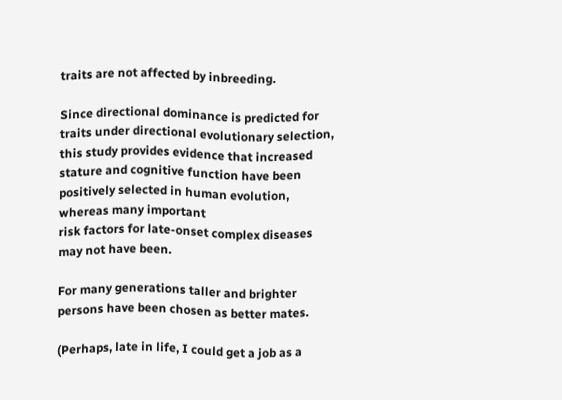traits are not affected by inbreeding.

Since directional dominance is predicted for traits under directional evolutionary selection, this study provides evidence that increased stature and cognitive function have been positively selected in human evolution, whereas many important
risk factors for late-onset complex diseases may not have been.

For many generations taller and brighter persons have been chosen as better mates.

(Perhaps, late in life, I could get a job as a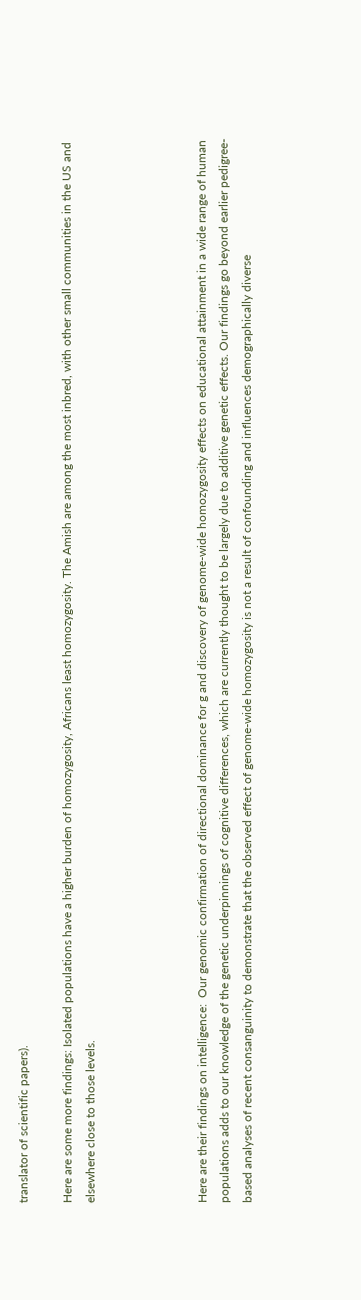translator of scientific papers).

Here are some more findings: Isolated populations have a higher burden of homozygosity, Africans least homozygosity. The Amish are among the most inbred, with other small communities in the US and elsewhere close to those levels.




Here are their findings on intelligence:  Our genomic confirmation of directional dominance for g and discovery of genome-wide homozygosity effects on educational attainment in a wide range of human populations adds to our knowledge of the genetic underpinnings of cognitive differences, which are currently thought to be largely due to additive genetic effects. Our findings go beyond earlier pedigree-based analyses of recent consanguinity to demonstrate that the observed effect of genome-wide homozygosity is not a result of confounding and influences demographically diverse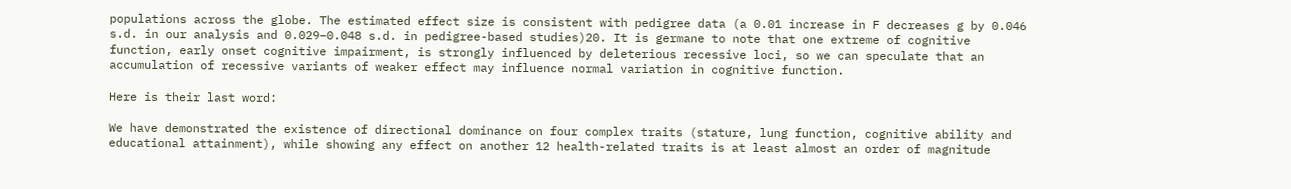populations across the globe. The estimated effect size is consistent with pedigree data (a 0.01 increase in F decreases g by 0.046 s.d. in our analysis and 0.029–0.048 s.d. in pedigree-based studies)20. It is germane to note that one extreme of cognitive function, early onset cognitive impairment, is strongly influenced by deleterious recessive loci, so we can speculate that an accumulation of recessive variants of weaker effect may influence normal variation in cognitive function.

Here is their last word:

We have demonstrated the existence of directional dominance on four complex traits (stature, lung function, cognitive ability and educational attainment), while showing any effect on another 12 health-related traits is at least almost an order of magnitude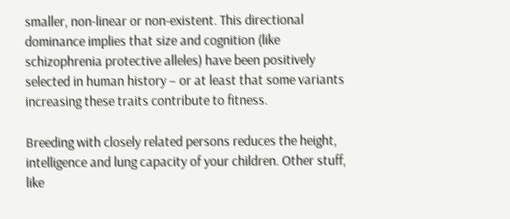smaller, non-linear or non-existent. This directional dominance implies that size and cognition (like schizophrenia protective alleles) have been positively selected in human history – or at least that some variants increasing these traits contribute to fitness.

Breeding with closely related persons reduces the height, intelligence and lung capacity of your children. Other stuff, like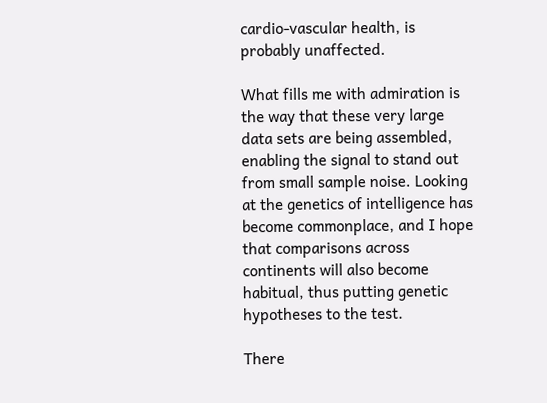cardio-vascular health, is probably unaffected.

What fills me with admiration is the way that these very large data sets are being assembled, enabling the signal to stand out from small sample noise. Looking at the genetics of intelligence has become commonplace, and I hope that comparisons across continents will also become habitual, thus putting genetic hypotheses to the test.

There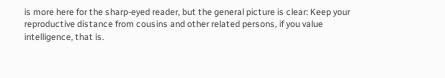is more here for the sharp-eyed reader, but the general picture is clear: Keep your reproductive distance from cousins and other related persons, if you value intelligence, that is.